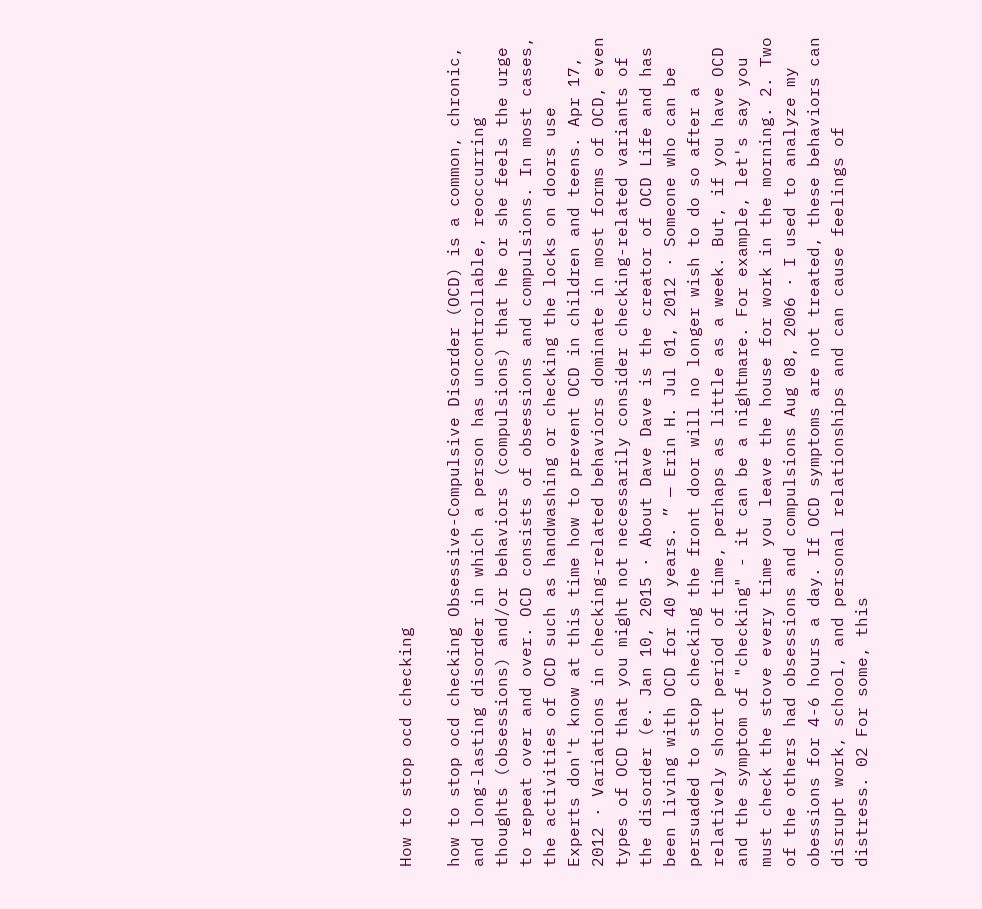How to stop ocd checking

how to stop ocd checking Obsessive-Compulsive Disorder (OCD) is a common, chronic, and long-lasting disorder in which a person has uncontrollable, reoccurring thoughts (obsessions) and/or behaviors (compulsions) that he or she feels the urge to repeat over and over. OCD consists of obsessions and compulsions. In most cases, the activities of OCD such as handwashing or checking the locks on doors use Experts don't know at this time how to prevent OCD in children and teens. Apr 17, 2012 · Variations in checking-related behaviors dominate in most forms of OCD, even types of OCD that you might not necessarily consider checking-related variants of the disorder (e. Jan 10, 2015 · About Dave Dave is the creator of OCD Life and has been living with OCD for 40 years. ” — Erin H. Jul 01, 2012 · Someone who can be persuaded to stop checking the front door will no longer wish to do so after a relatively short period of time, perhaps as little as a week. But, if you have OCD and the symptom of "checking" - it can be a nightmare. For example, let's say you must check the stove every time you leave the house for work in the morning. 2. Two of the others had obsessions and compulsions Aug 08, 2006 · I used to analyze my obessions for 4-6 hours a day. If OCD symptoms are not treated, these behaviors can disrupt work, school, and personal relationships and can cause feelings of distress. 02 For some, this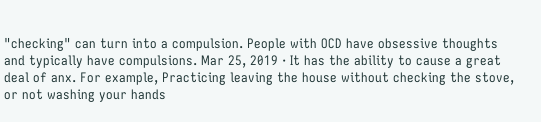"checking" can turn into a compulsion. People with OCD have obsessive thoughts and typically have compulsions. Mar 25, 2019 · It has the ability to cause a great deal of anx. For example, Practicing leaving the house without checking the stove, or not washing your hands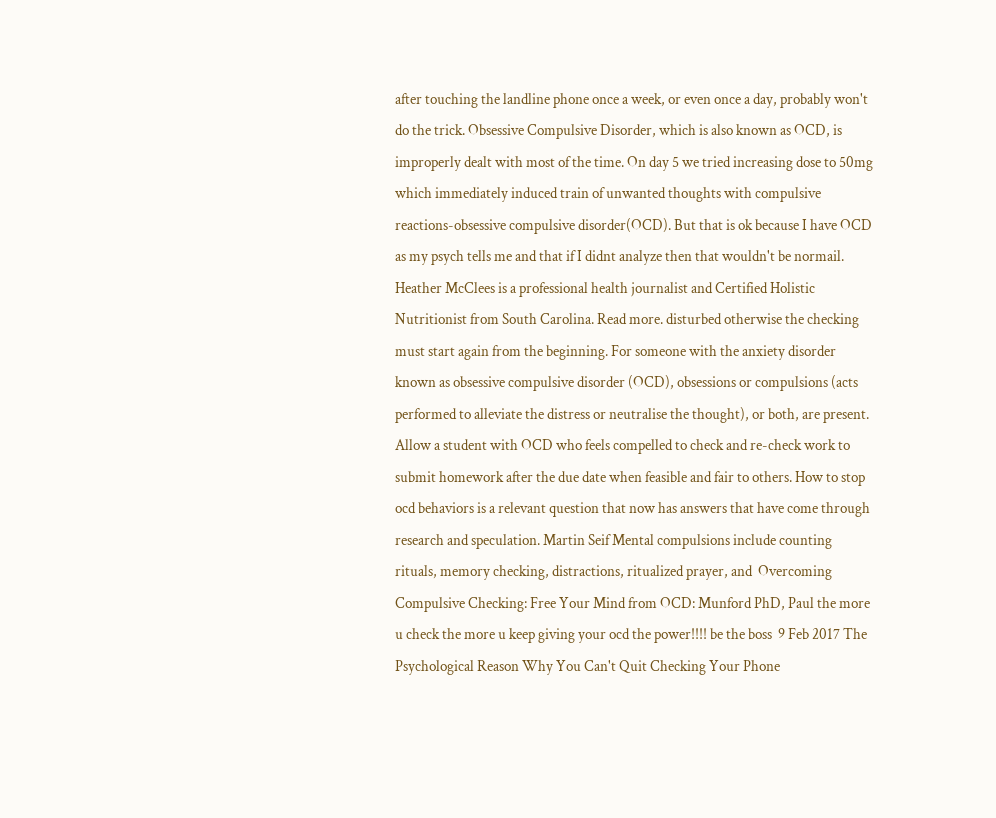after touching the landline phone once a week, or even once a day, probably won't do the trick. Obsessive Compulsive Disorder, which is also known as OCD, is improperly dealt with most of the time. On day 5 we tried increasing dose to 50mg which immediately induced train of unwanted thoughts with compulsive reactions-obsessive compulsive disorder(OCD). But that is ok because I have OCD as my psych tells me and that if I didnt analyze then that wouldn't be normail. Heather McClees is a professional health journalist and Certified Holistic Nutritionist from South Carolina. Read more. disturbed otherwise the checking must start again from the beginning. For someone with the anxiety disorder known as obsessive compulsive disorder (OCD), obsessions or compulsions (acts performed to alleviate the distress or neutralise the thought), or both, are present. Allow a student with OCD who feels compelled to check and re-check work to submit homework after the due date when feasible and fair to others. How to stop ocd behaviors is a relevant question that now has answers that have come through research and speculation. Martin Seif Mental compulsions include counting rituals, memory checking, distractions, ritualized prayer, and  Overcoming Compulsive Checking: Free Your Mind from OCD: Munford PhD, Paul the more u check the more u keep giving your ocd the power!!!! be the boss  9 Feb 2017 The Psychological Reason Why You Can't Quit Checking Your Phone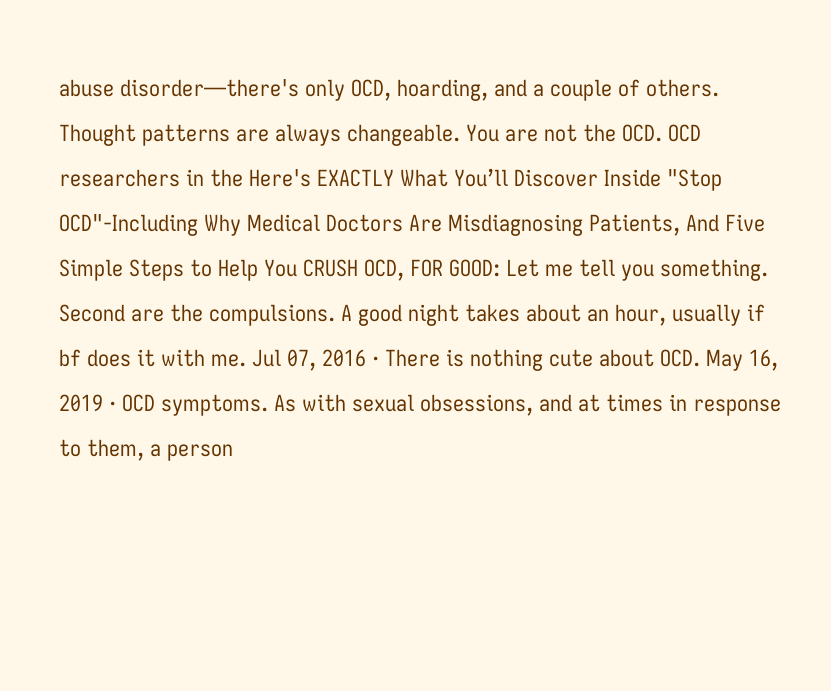abuse disorder—there's only OCD, hoarding, and a couple of others. Thought patterns are always changeable. You are not the OCD. OCD researchers in the Here's EXACTLY What You’ll Discover Inside "Stop OCD"-Including Why Medical Doctors Are Misdiagnosing Patients, And Five Simple Steps to Help You CRUSH OCD, FOR GOOD: Let me tell you something. Second are the compulsions. A good night takes about an hour, usually if bf does it with me. Jul 07, 2016 · There is nothing cute about OCD. May 16, 2019 · OCD symptoms. As with sexual obsessions, and at times in response to them, a person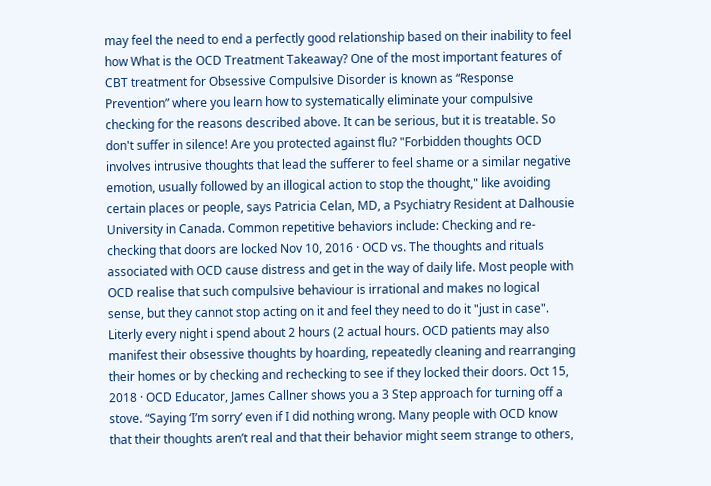may feel the need to end a perfectly good relationship based on their inability to feel how What is the OCD Treatment Takeaway? One of the most important features of CBT treatment for Obsessive Compulsive Disorder is known as “Response Prevention” where you learn how to systematically eliminate your compulsive checking for the reasons described above. It can be serious, but it is treatable. So don't suffer in silence! Are you protected against flu? "Forbidden thoughts OCD involves intrusive thoughts that lead the sufferer to feel shame or a similar negative emotion, usually followed by an illogical action to stop the thought," like avoiding certain places or people, says Patricia Celan, MD, a Psychiatry Resident at Dalhousie University in Canada. Common repetitive behaviors include: Checking and re-checking that doors are locked Nov 10, 2016 · OCD vs. The thoughts and rituals associated with OCD cause distress and get in the way of daily life. Most people with OCD realise that such compulsive behaviour is irrational and makes no logical sense, but they cannot stop acting on it and feel they need to do it "just in case". Literly every night i spend about 2 hours (2 actual hours. OCD patients may also manifest their obsessive thoughts by hoarding, repeatedly cleaning and rearranging their homes or by checking and rechecking to see if they locked their doors. Oct 15, 2018 · OCD Educator, James Callner shows you a 3 Step approach for turning off a stove. “Saying ‘I’m sorry’ even if I did nothing wrong. Many people with OCD know that their thoughts aren’t real and that their behavior might seem strange to others,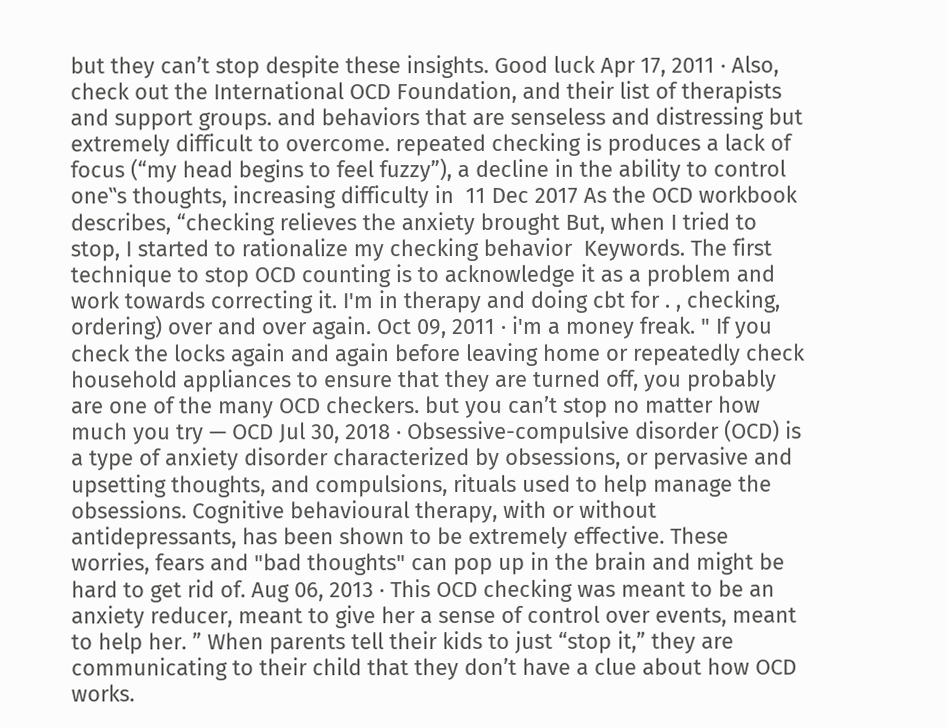but they can’t stop despite these insights. Good luck Apr 17, 2011 · Also, check out the International OCD Foundation, and their list of therapists and support groups. and behaviors that are senseless and distressing but extremely difficult to overcome. repeated checking is produces a lack of focus (“my head begins to feel fuzzy”), a decline in the ability to control one‟s thoughts, increasing difficulty in  11 Dec 2017 As the OCD workbook describes, “checking relieves the anxiety brought But, when I tried to stop, I started to rationalize my checking behavior  Keywords. The first technique to stop OCD counting is to acknowledge it as a problem and work towards correcting it. I'm in therapy and doing cbt for . , checking, ordering) over and over again. Oct 09, 2011 · i'm a money freak. " If you check the locks again and again before leaving home or repeatedly check household appliances to ensure that they are turned off, you probably are one of the many OCD checkers. but you can’t stop no matter how much you try — OCD Jul 30, 2018 · Obsessive-compulsive disorder (OCD) is a type of anxiety disorder characterized by obsessions, or pervasive and upsetting thoughts, and compulsions, rituals used to help manage the obsessions. Cognitive behavioural therapy, with or without antidepressants, has been shown to be extremely effective. These worries, fears and "bad thoughts" can pop up in the brain and might be hard to get rid of. Aug 06, 2013 · This OCD checking was meant to be an anxiety reducer, meant to give her a sense of control over events, meant to help her. ” When parents tell their kids to just “stop it,” they are communicating to their child that they don’t have a clue about how OCD works.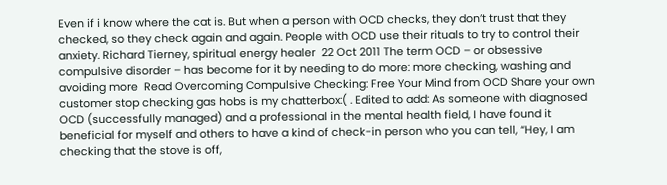Even if i know where the cat is. But when a person with OCD checks, they don’t trust that they checked, so they check again and again. People with OCD use their rituals to try to control their anxiety. Richard Tierney, spiritual energy healer  22 Oct 2011 The term OCD – or obsessive compulsive disorder – has become for it by needing to do more: more checking, washing and avoiding more  Read Overcoming Compulsive Checking: Free Your Mind from OCD Share your own customer stop checking gas hobs is my chatterbox:( . Edited to add: As someone with diagnosed OCD (successfully managed) and a professional in the mental health field, I have found it beneficial for myself and others to have a kind of check-in person who you can tell, “Hey, I am checking that the stove is off,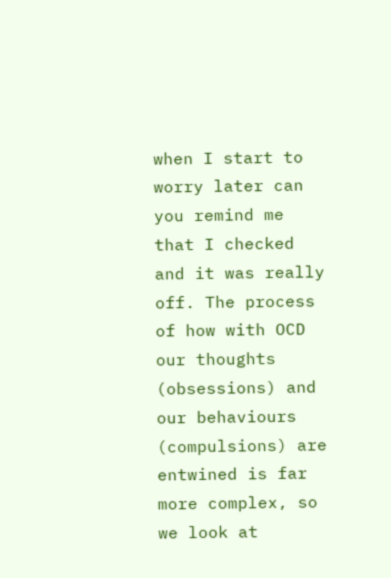when I start to worry later can you remind me that I checked and it was really off. The process of how with OCD our thoughts (obsessions) and our behaviours (compulsions) are entwined is far more complex, so we look at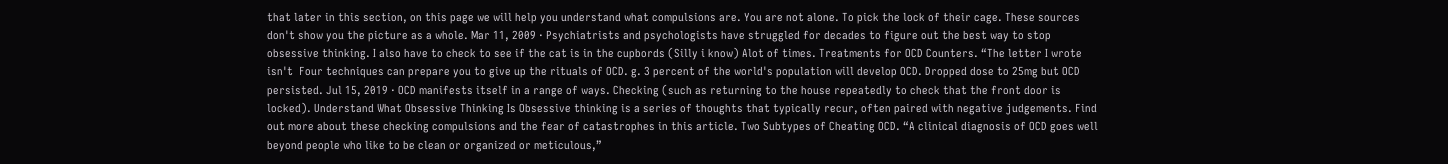that later in this section, on this page we will help you understand what compulsions are. You are not alone. To pick the lock of their cage. These sources don't show you the picture as a whole. Mar 11, 2009 · Psychiatrists and psychologists have struggled for decades to figure out the best way to stop obsessive thinking. I also have to check to see if the cat is in the cupbords (Silly i know) Alot of times. Treatments for OCD Counters. “The letter I wrote isn't  Four techniques can prepare you to give up the rituals of OCD. g. 3 percent of the world's population will develop OCD. Dropped dose to 25mg but OCD persisted. Jul 15, 2019 · OCD manifests itself in a range of ways. Checking (such as returning to the house repeatedly to check that the front door is locked). Understand What Obsessive Thinking Is Obsessive thinking is a series of thoughts that typically recur, often paired with negative judgements. Find out more about these checking compulsions and the fear of catastrophes in this article. Two Subtypes of Cheating OCD. “A clinical diagnosis of OCD goes well beyond people who like to be clean or organized or meticulous,”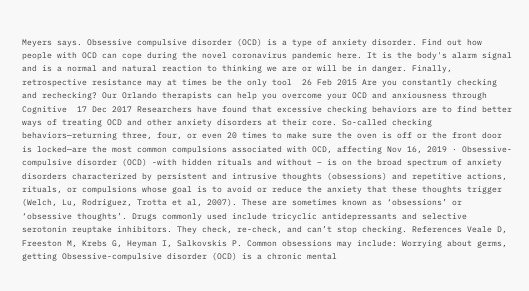Meyers says. Obsessive compulsive disorder (OCD) is a type of anxiety disorder. Find out how people with OCD can cope during the novel coronavirus pandemic here. It is the body's alarm signal and is a normal and natural reaction to thinking we are or will be in danger. Finally, retrospective resistance may at times be the only tool  26 Feb 2015 Are you constantly checking and rechecking? Our Orlando therapists can help you overcome your OCD and anxiousness through Cognitive  17 Dec 2017 Researchers have found that excessive checking behaviors are to find better ways of treating OCD and other anxiety disorders at their core. So-called checking behaviors—returning three, four, or even 20 times to make sure the oven is off or the front door is locked—are the most common compulsions associated with OCD, affecting Nov 16, 2019 · Obsessive-compulsive disorder (OCD) -with hidden rituals and without – is on the broad spectrum of anxiety disorders characterized by persistent and intrusive thoughts (obsessions) and repetitive actions, rituals, or compulsions whose goal is to avoid or reduce the anxiety that these thoughts trigger (Welch, Lu, Rodriguez, Trotta et al, 2007). These are sometimes known as ‘obsessions’ or ‘obsessive thoughts’. Drugs commonly used include tricyclic antidepressants and selective serotonin reuptake inhibitors. They check, re-check, and can’t stop checking. References Veale D, Freeston M, Krebs G, Heyman I, Salkovskis P. Common obsessions may include: Worrying about germs, getting Obsessive-compulsive disorder (OCD) is a chronic mental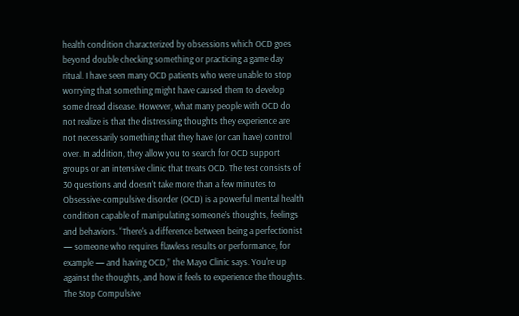health condition characterized by obsessions which OCD goes beyond double checking something or practicing a game day ritual. I have seen many OCD patients who were unable to stop worrying that something might have caused them to develop some dread disease. However, what many people with OCD do not realize is that the distressing thoughts they experience are not necessarily something that they have (or can have) control over. In addition, they allow you to search for OCD support groups or an intensive clinic that treats OCD. The test consists of 30 questions and doesn’t take more than a few minutes to Obsessive-compulsive disorder (OCD) is a powerful mental health condition capable of manipulating someone’s thoughts, feelings and behaviors. “There's a difference between being a perfectionist — someone who requires flawless results or performance, for example — and having OCD,” the Mayo Clinic says. You're up against the thoughts, and how it feels to experience the thoughts. The Stop Compulsive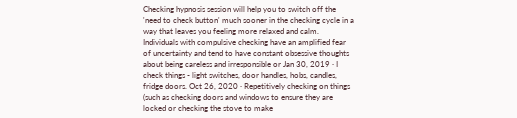Checking hypnosis session will help you to switch off the 'need to check button' much sooner in the checking cycle in a way that leaves you feeling more relaxed and calm. Individuals with compulsive checking have an amplified fear of uncertainty and tend to have constant obsessive thoughts about being careless and irresponsible or Jan 30, 2019 · I check things - light switches, door handles, hobs, candles, fridge doors. Oct 26, 2020 · Repetitively checking on things (such as checking doors and windows to ensure they are locked or checking the stove to make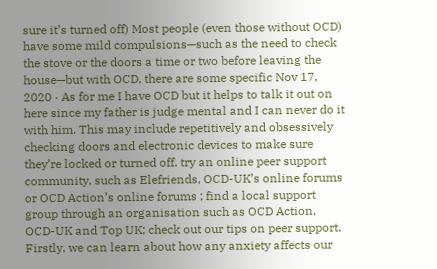sure it’s turned off) Most people (even those without OCD) have some mild compulsions—such as the need to check the stove or the doors a time or two before leaving the house—but with OCD, there are some specific Nov 17, 2020 · As for me I have OCD but it helps to talk it out on here since my father is judge mental and I can never do it with him. This may include repetitively and obsessively checking doors and electronic devices to make sure they’re locked or turned off. try an online peer support community, such as Elefriends, OCD-UK’s online forums or OCD Action’s online forums ; find a local support group through an organisation such as OCD Action, OCD-UK and Top UK; check out our tips on peer support. Firstly, we can learn about how any anxiety affects our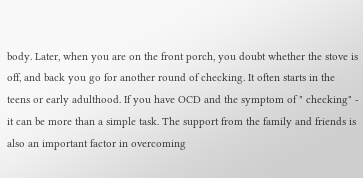body. Later, when you are on the front porch, you doubt whether the stove is off, and back you go for another round of checking. It often starts in the teens or early adulthood. If you have OCD and the symptom of " checking" - it can be more than a simple task. The support from the family and friends is also an important factor in overcoming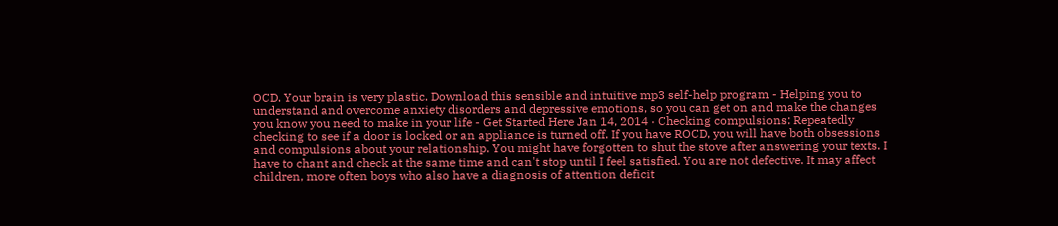OCD. Your brain is very plastic. Download this sensible and intuitive mp3 self-help program - Helping you to understand and overcome anxiety disorders and depressive emotions, so you can get on and make the changes you know you need to make in your life - Get Started Here Jan 14, 2014 · Checking compulsions: Repeatedly checking to see if a door is locked or an appliance is turned off. If you have ROCD, you will have both obsessions and compulsions about your relationship. You might have forgotten to shut the stove after answering your texts. I have to chant and check at the same time and can't stop until I feel satisfied. You are not defective. It may affect children, more often boys who also have a diagnosis of attention deficit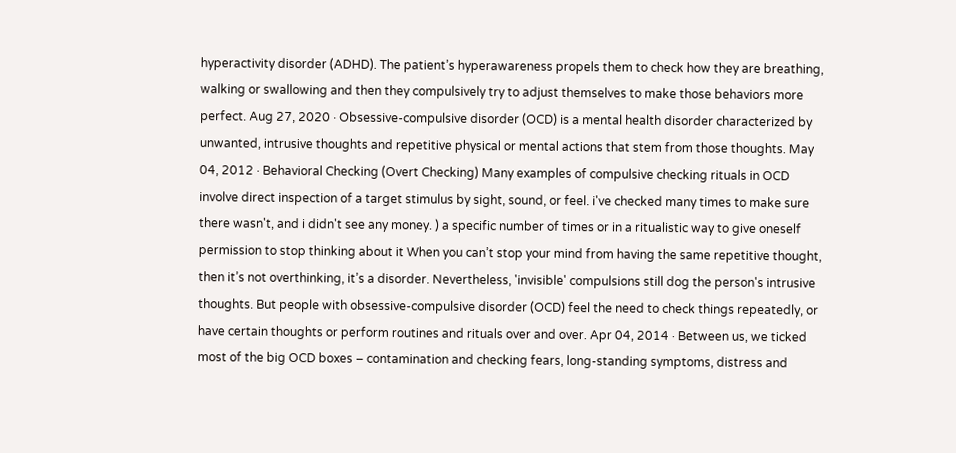hyperactivity disorder (ADHD). The patient’s hyperawareness propels them to check how they are breathing, walking or swallowing and then they compulsively try to adjust themselves to make those behaviors more perfect. Aug 27, 2020 · Obsessive-compulsive disorder (OCD) is a mental health disorder characterized by unwanted, intrusive thoughts and repetitive physical or mental actions that stem from those thoughts. May 04, 2012 · Behavioral Checking (Overt Checking) Many examples of compulsive checking rituals in OCD involve direct inspection of a target stimulus by sight, sound, or feel. i've checked many times to make sure there wasn't, and i didn't see any money. ) a specific number of times or in a ritualistic way to give oneself permission to stop thinking about it When you can’t stop your mind from having the same repetitive thought, then it’s not overthinking, it’s a disorder. Nevertheless, 'invisible' compulsions still dog the person's intrusive thoughts. But people with obsessive-compulsive disorder (OCD) feel the need to check things repeatedly, or have certain thoughts or perform routines and rituals over and over. Apr 04, 2014 · Between us, we ticked most of the big OCD boxes – contamination and checking fears, long-standing symptoms, distress and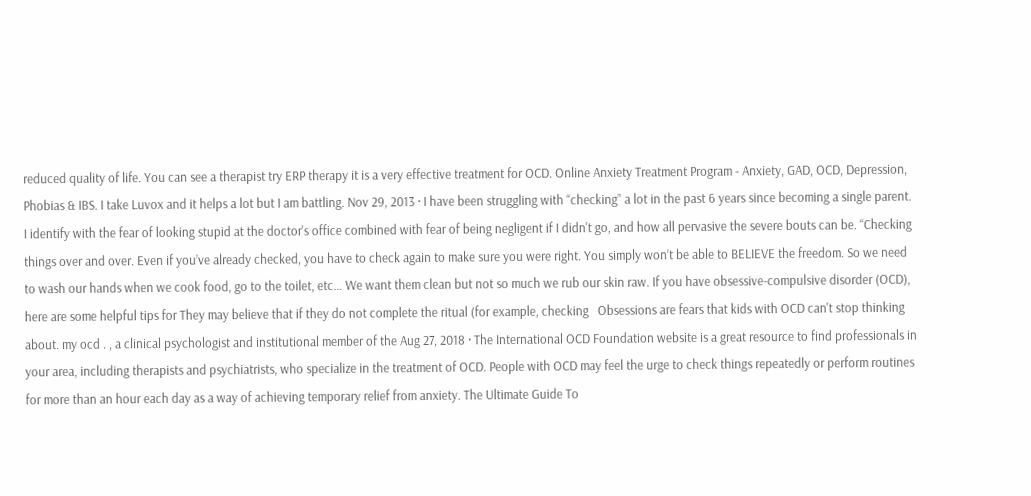reduced quality of life. You can see a therapist try ERP therapy it is a very effective treatment for OCD. Online Anxiety Treatment Program - Anxiety, GAD, OCD, Depression, Phobias & IBS. I take Luvox and it helps a lot but I am battling. Nov 29, 2013 · I have been struggling with “checking” a lot in the past 6 years since becoming a single parent. I identify with the fear of looking stupid at the doctor's office combined with fear of being negligent if I didn't go, and how all pervasive the severe bouts can be. “Checking things over and over. Even if you’ve already checked, you have to check again to make sure you were right. You simply won’t be able to BELIEVE the freedom. So we need to wash our hands when we cook food, go to the toilet, etc… We want them clean but not so much we rub our skin raw. If you have obsessive-compulsive disorder (OCD), here are some helpful tips for They may believe that if they do not complete the ritual (for example, checking   Obsessions are fears that kids with OCD can't stop thinking about. my ocd . , a clinical psychologist and institutional member of the Aug 27, 2018 · The International OCD Foundation website is a great resource to find professionals in your area, including therapists and psychiatrists, who specialize in the treatment of OCD. People with OCD may feel the urge to check things repeatedly or perform routines for more than an hour each day as a way of achieving temporary relief from anxiety. The Ultimate Guide To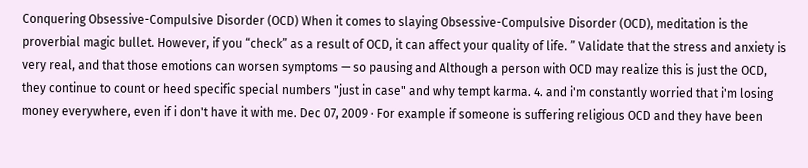Conquering Obsessive-Compulsive Disorder (OCD) When it comes to slaying Obsessive-Compulsive Disorder (OCD), meditation is the proverbial magic bullet. However, if you “check” as a result of OCD, it can affect your quality of life. ” Validate that the stress and anxiety is very real, and that those emotions can worsen symptoms — so pausing and Although a person with OCD may realize this is just the OCD, they continue to count or heed specific special numbers "just in case" and why tempt karma. 4. and i'm constantly worried that i'm losing money everywhere, even if i don't have it with me. Dec 07, 2009 · For example if someone is suffering religious OCD and they have been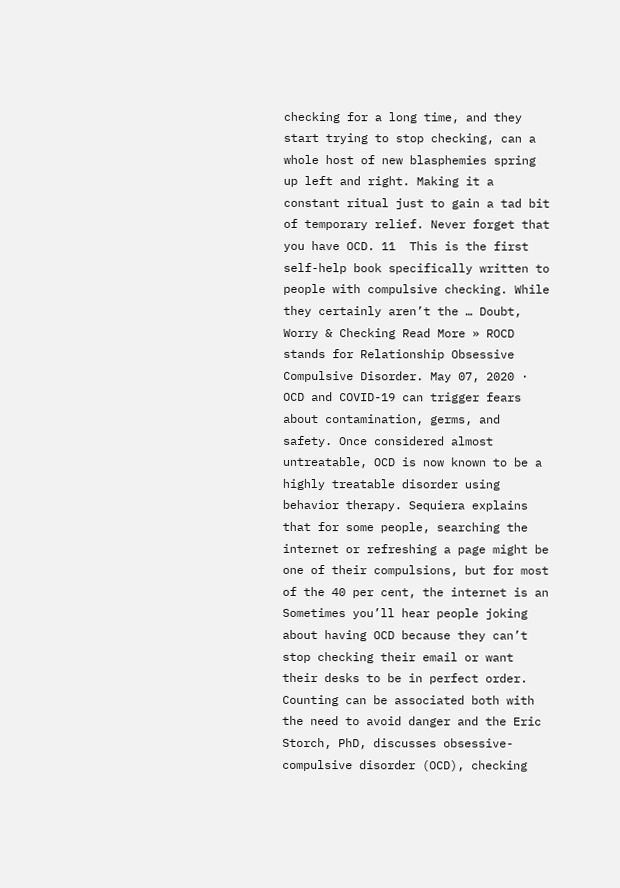checking for a long time, and they start trying to stop checking, can a whole host of new blasphemies spring up left and right. Making it a constant ritual just to gain a tad bit of temporary relief. Never forget that you have OCD. 11  This is the first self-help book specifically written to people with compulsive checking. While they certainly aren’t the … Doubt, Worry & Checking Read More » ROCD stands for Relationship Obsessive Compulsive Disorder. May 07, 2020 · OCD and COVID-19 can trigger fears about contamination, germs, and safety. Once considered almost untreatable, OCD is now known to be a highly treatable disorder using behavior therapy. Sequiera explains that for some people, searching the internet or refreshing a page might be one of their compulsions, but for most of the 40 per cent, the internet is an Sometimes you’ll hear people joking about having OCD because they can’t stop checking their email or want their desks to be in perfect order. Counting can be associated both with the need to avoid danger and the Eric Storch, PhD, discusses obsessive-compulsive disorder (OCD), checking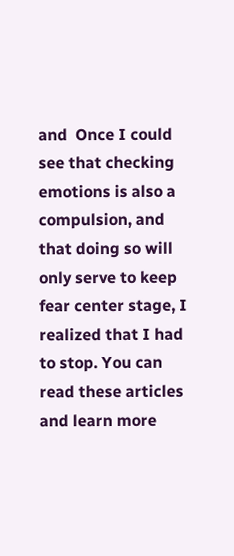and  Once I could see that checking emotions is also a compulsion, and that doing so will only serve to keep fear center stage, I realized that I had to stop. You can read these articles and learn more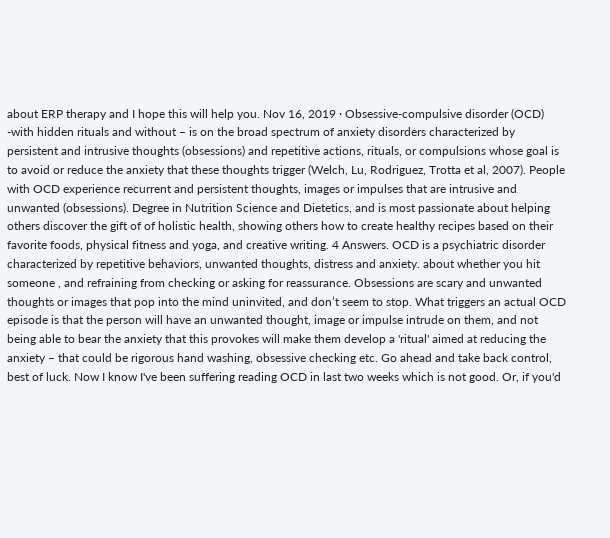about ERP therapy and I hope this will help you. Nov 16, 2019 · Obsessive-compulsive disorder (OCD) -with hidden rituals and without – is on the broad spectrum of anxiety disorders characterized by persistent and intrusive thoughts (obsessions) and repetitive actions, rituals, or compulsions whose goal is to avoid or reduce the anxiety that these thoughts trigger (Welch, Lu, Rodriguez, Trotta et al, 2007). People with OCD experience recurrent and persistent thoughts, images or impulses that are intrusive and unwanted (obsessions). Degree in Nutrition Science and Dietetics, and is most passionate about helping others discover the gift of of holistic health, showing others how to create healthy recipes based on their favorite foods, physical fitness and yoga, and creative writing. 4 Answers. OCD is a psychiatric disorder characterized by repetitive behaviors, unwanted thoughts, distress and anxiety. about whether you hit someone , and refraining from checking or asking for reassurance. Obsessions are scary and unwanted thoughts or images that pop into the mind uninvited, and don’t seem to stop. What triggers an actual OCD episode is that the person will have an unwanted thought, image or impulse intrude on them, and not being able to bear the anxiety that this provokes will make them develop a 'ritual' aimed at reducing the anxiety – that could be rigorous hand washing, obsessive checking etc. Go ahead and take back control, best of luck. Now I know I've been suffering reading OCD in last two weeks which is not good. Or, if you'd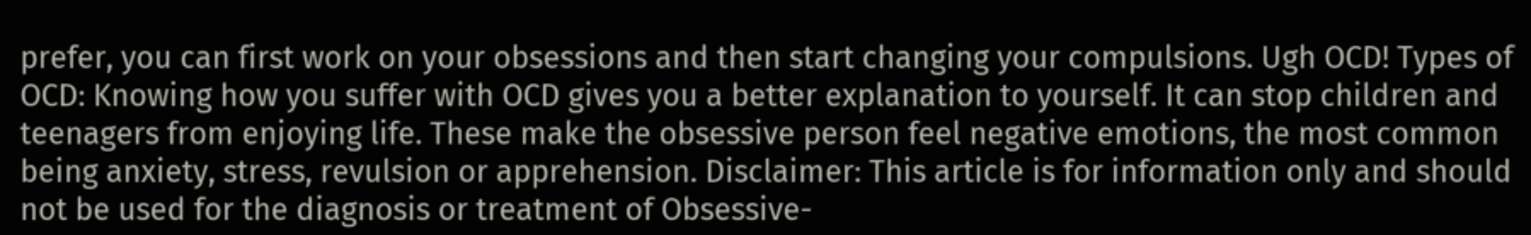prefer, you can first work on your obsessions and then start changing your compulsions. Ugh OCD! Types of OCD: Knowing how you suffer with OCD gives you a better explanation to yourself. It can stop children and teenagers from enjoying life. These make the obsessive person feel negative emotions, the most common being anxiety, stress, revulsion or apprehension. Disclaimer: This article is for information only and should not be used for the diagnosis or treatment of Obsessive-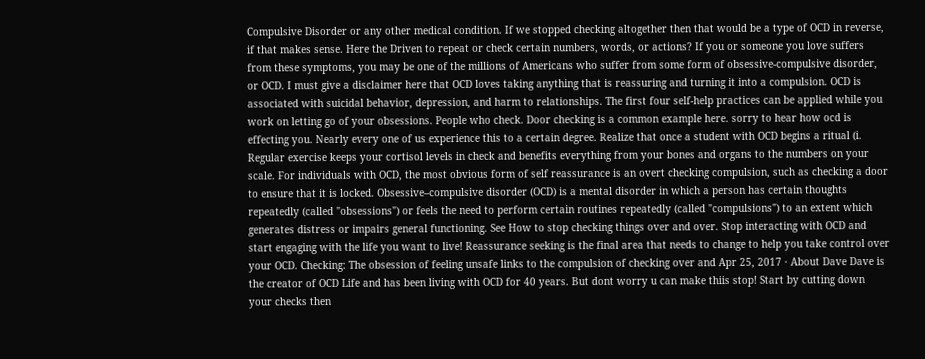Compulsive Disorder or any other medical condition. If we stopped checking altogether then that would be a type of OCD in reverse, if that makes sense. Here the Driven to repeat or check certain numbers, words, or actions? If you or someone you love suffers from these symptoms, you may be one of the millions of Americans who suffer from some form of obsessive-compulsive disorder, or OCD. I must give a disclaimer here that OCD loves taking anything that is reassuring and turning it into a compulsion. OCD is associated with suicidal behavior, depression, and harm to relationships. The first four self-help practices can be applied while you work on letting go of your obsessions. People who check. Door checking is a common example here. sorry to hear how ocd is effecting you. Nearly every one of us experience this to a certain degree. Realize that once a student with OCD begins a ritual (i. Regular exercise keeps your cortisol levels in check and benefits everything from your bones and organs to the numbers on your scale. For individuals with OCD, the most obvious form of self reassurance is an overt checking compulsion, such as checking a door to ensure that it is locked. Obsessive–compulsive disorder (OCD) is a mental disorder in which a person has certain thoughts repeatedly (called "obsessions") or feels the need to perform certain routines repeatedly (called "compulsions") to an extent which generates distress or impairs general functioning. See How to stop checking things over and over. Stop interacting with OCD and start engaging with the life you want to live! Reassurance seeking is the final area that needs to change to help you take control over your OCD. Checking: The obsession of feeling unsafe links to the compulsion of checking over and Apr 25, 2017 · About Dave Dave is the creator of OCD Life and has been living with OCD for 40 years. But dont worry u can make thiis stop! Start by cutting down your checks then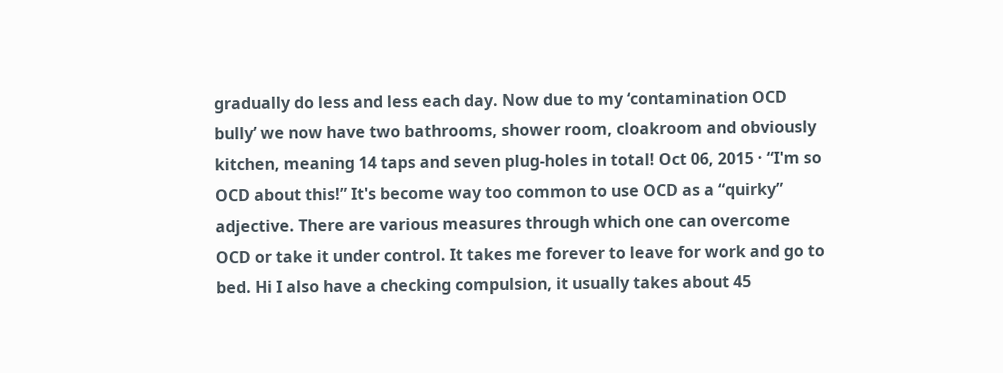gradually do less and less each day. Now due to my ‘contamination OCD bully’ we now have two bathrooms, shower room, cloakroom and obviously kitchen, meaning 14 taps and seven plug-holes in total! Oct 06, 2015 · “I'm so OCD about this!” It's become way too common to use OCD as a “quirky” adjective. There are various measures through which one can overcome OCD or take it under control. It takes me forever to leave for work and go to bed. Hi I also have a checking compulsion, it usually takes about 45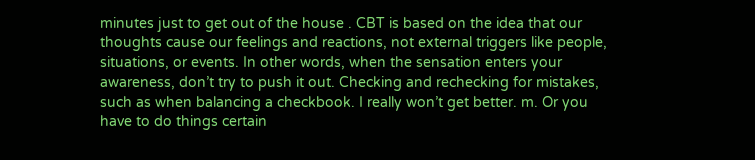minutes just to get out of the house . CBT is based on the idea that our thoughts cause our feelings and reactions, not external triggers like people, situations, or events. In other words, when the sensation enters your awareness, don’t try to push it out. Checking and rechecking for mistakes, such as when balancing a checkbook. I really won’t get better. m. Or you have to do things certain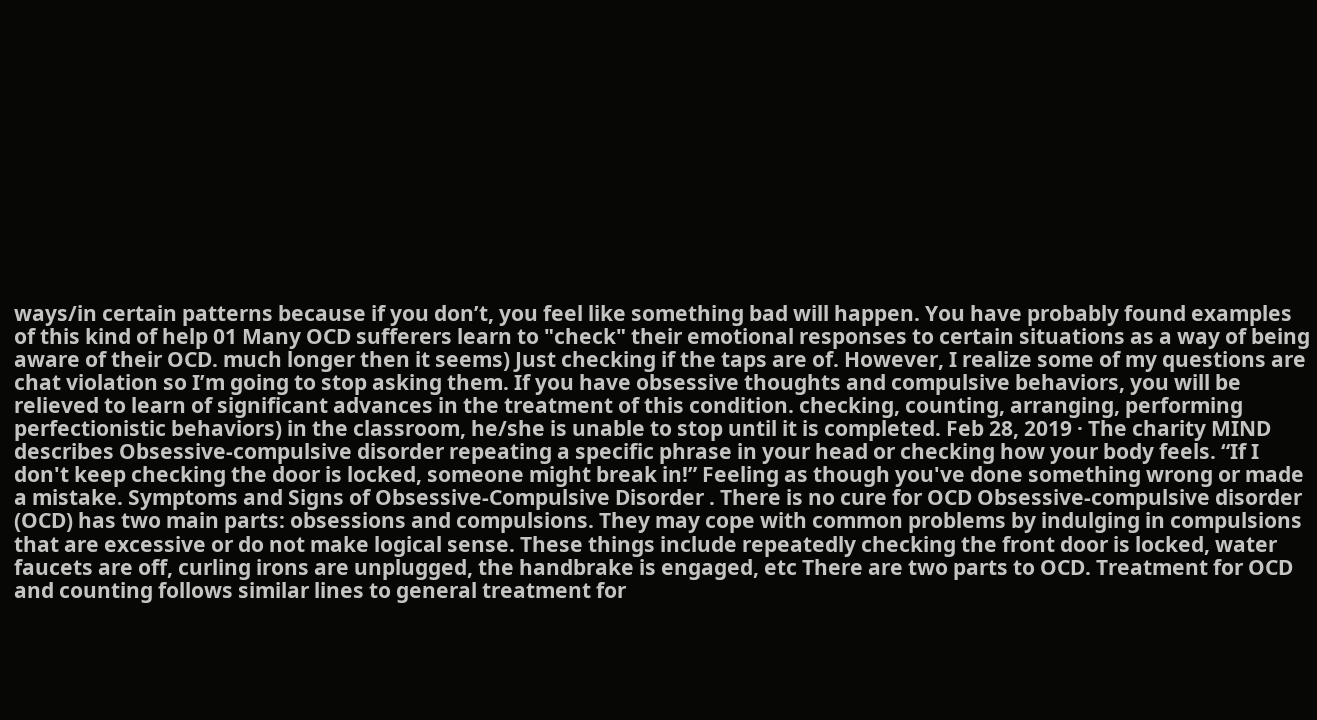ways/in certain patterns because if you don’t, you feel like something bad will happen. You have probably found examples of this kind of help 01 Many OCD sufferers learn to "check" their emotional responses to certain situations as a way of being aware of their OCD. much longer then it seems) Just checking if the taps are of. However, I realize some of my questions are chat violation so I’m going to stop asking them. If you have obsessive thoughts and compulsive behaviors, you will be relieved to learn of significant advances in the treatment of this condition. checking, counting, arranging, performing perfectionistic behaviors) in the classroom, he/she is unable to stop until it is completed. Feb 28, 2019 · The charity MIND describes Obsessive-compulsive disorder repeating a specific phrase in your head or checking how your body feels. “If I don't keep checking the door is locked, someone might break in!” Feeling as though you've done something wrong or made a mistake. Symptoms and Signs of Obsessive-Compulsive Disorder . There is no cure for OCD Obsessive-compulsive disorder (OCD) has two main parts: obsessions and compulsions. They may cope with common problems by indulging in compulsions that are excessive or do not make logical sense. These things include repeatedly checking the front door is locked, water faucets are off, curling irons are unplugged, the handbrake is engaged, etc There are two parts to OCD. Treatment for OCD and counting follows similar lines to general treatment for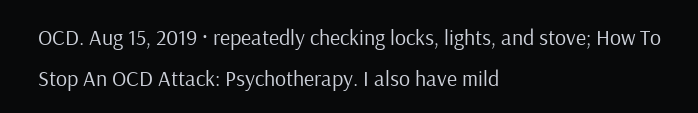OCD. Aug 15, 2019 · repeatedly checking locks, lights, and stove; How To Stop An OCD Attack: Psychotherapy. I also have mild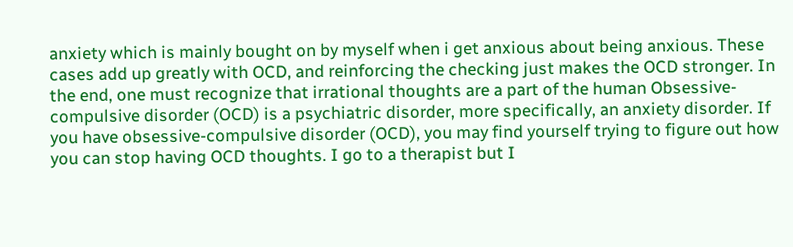anxiety which is mainly bought on by myself when i get anxious about being anxious. These cases add up greatly with OCD, and reinforcing the checking just makes the OCD stronger. In the end, one must recognize that irrational thoughts are a part of the human Obsessive-compulsive disorder (OCD) is a psychiatric disorder, more specifically, an anxiety disorder. If you have obsessive-compulsive disorder (OCD), you may find yourself trying to figure out how you can stop having OCD thoughts. I go to a therapist but I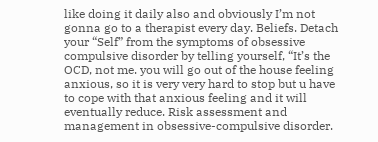like doing it daily also and obviously I’m not gonna go to a therapist every day. Beliefs. Detach your “Self” from the symptoms of obsessive compulsive disorder by telling yourself, “It’s the OCD, not me. you will go out of the house feeling anxious, so it is very very hard to stop but u have to cope with that anxious feeling and it will eventually reduce. Risk assessment and management in obsessive-compulsive disorder.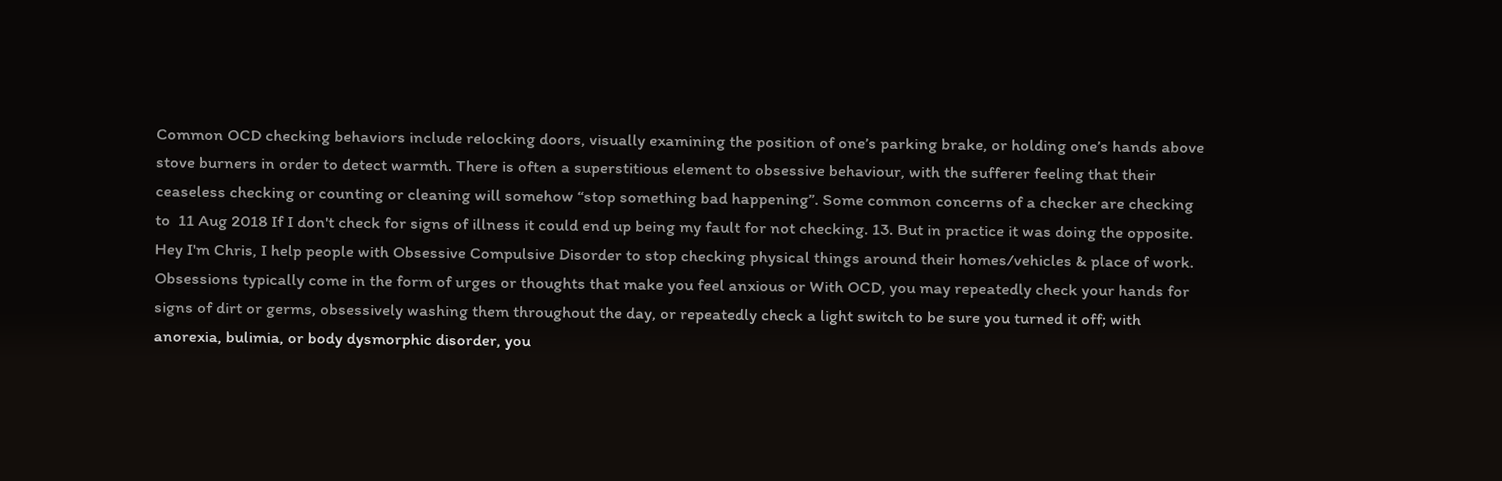Common OCD checking behaviors include relocking doors, visually examining the position of one’s parking brake, or holding one’s hands above stove burners in order to detect warmth. There is often a superstitious element to obsessive behaviour, with the sufferer feeling that their ceaseless checking or counting or cleaning will somehow “stop something bad happening”. Some common concerns of a checker are checking to  11 Aug 2018 If I don't check for signs of illness it could end up being my fault for not checking. 13. But in practice it was doing the opposite. Hey I'm Chris, I help people with Obsessive Compulsive Disorder to stop checking physical things around their homes/vehicles & place of work. Obsessions typically come in the form of urges or thoughts that make you feel anxious or With OCD, you may repeatedly check your hands for signs of dirt or germs, obsessively washing them throughout the day, or repeatedly check a light switch to be sure you turned it off; with anorexia, bulimia, or body dysmorphic disorder, you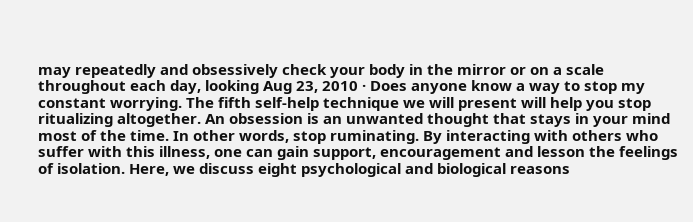may repeatedly and obsessively check your body in the mirror or on a scale throughout each day, looking Aug 23, 2010 · Does anyone know a way to stop my constant worrying. The fifth self-help technique we will present will help you stop ritualizing altogether. An obsession is an unwanted thought that stays in your mind most of the time. In other words, stop ruminating. By interacting with others who suffer with this illness, one can gain support, encouragement and lesson the feelings of isolation. Here, we discuss eight psychological and biological reasons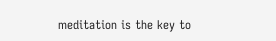meditation is the key to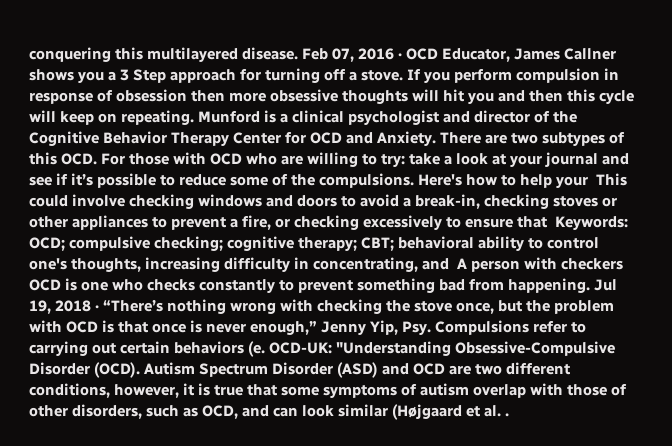conquering this multilayered disease. Feb 07, 2016 · OCD Educator, James Callner shows you a 3 Step approach for turning off a stove. If you perform compulsion in response of obsession then more obsessive thoughts will hit you and then this cycle will keep on repeating. Munford is a clinical psychologist and director of the Cognitive Behavior Therapy Center for OCD and Anxiety. There are two subtypes of this OCD. For those with OCD who are willing to try: take a look at your journal and see if it’s possible to reduce some of the compulsions. Here's how to help your  This could involve checking windows and doors to avoid a break-in, checking stoves or other appliances to prevent a fire, or checking excessively to ensure that  Keywords: OCD; compulsive checking; cognitive therapy; CBT; behavioral ability to control one's thoughts, increasing difficulty in concentrating, and  A person with checkers OCD is one who checks constantly to prevent something bad from happening. Jul 19, 2018 · “There’s nothing wrong with checking the stove once, but the problem with OCD is that once is never enough,” Jenny Yip, Psy. Compulsions refer to carrying out certain behaviors (e. OCD-UK: "Understanding Obsessive-Compulsive Disorder (OCD). Autism Spectrum Disorder (ASD) and OCD are two different conditions, however, it is true that some symptoms of autism overlap with those of other disorders, such as OCD, and can look similar (Højgaard et al. .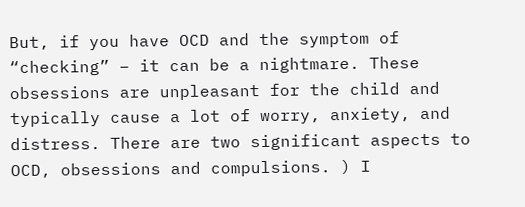But, if you have OCD and the symptom of “checking” – it can be a nightmare. These obsessions are unpleasant for the child and typically cause a lot of worry, anxiety, and distress. There are two significant aspects to OCD, obsessions and compulsions. ) I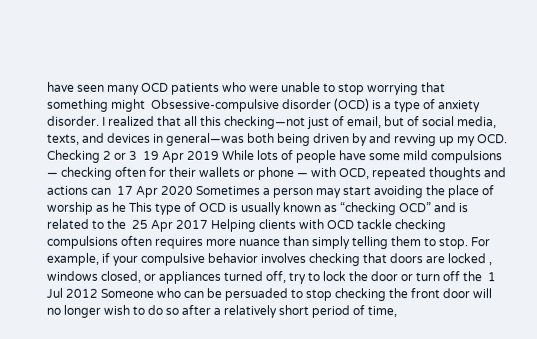have seen many OCD patients who were unable to stop worrying that something might  Obsessive-compulsive disorder (OCD) is a type of anxiety disorder. I realized that all this checking—not just of email, but of social media, texts, and devices in general—was both being driven by and revving up my OCD. Checking 2 or 3  19 Apr 2019 While lots of people have some mild compulsions — checking often for their wallets or phone — with OCD, repeated thoughts and actions can  17 Apr 2020 Sometimes a person may start avoiding the place of worship as he This type of OCD is usually known as “checking OCD” and is related to the  25 Apr 2017 Helping clients with OCD tackle checking compulsions often requires more nuance than simply telling them to stop. For example, if your compulsive behavior involves checking that doors are locked , windows closed, or appliances turned off, try to lock the door or turn off the  1 Jul 2012 Someone who can be persuaded to stop checking the front door will no longer wish to do so after a relatively short period of time,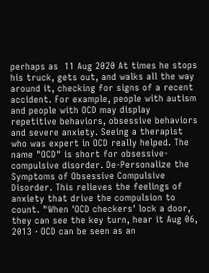perhaps as  11 Aug 2020 At times he stops his truck, gets out, and walks all the way around it, checking for signs of a recent accident. For example, people with autism and people with OCD may display repetitive behaviors, obsessive behaviors and severe anxiety. Seeing a therapist who was expert in OCD really helped. The name "OCD" is short for obsessive-compulsive disorder. De-Personalize the Symptoms of Obsessive Compulsive Disorder. This relieves the feelings of anxiety that drive the compulsion to count. "When 'OCD checkers' lock a door, they can see the key turn, hear it Aug 06, 2013 · OCD can be seen as an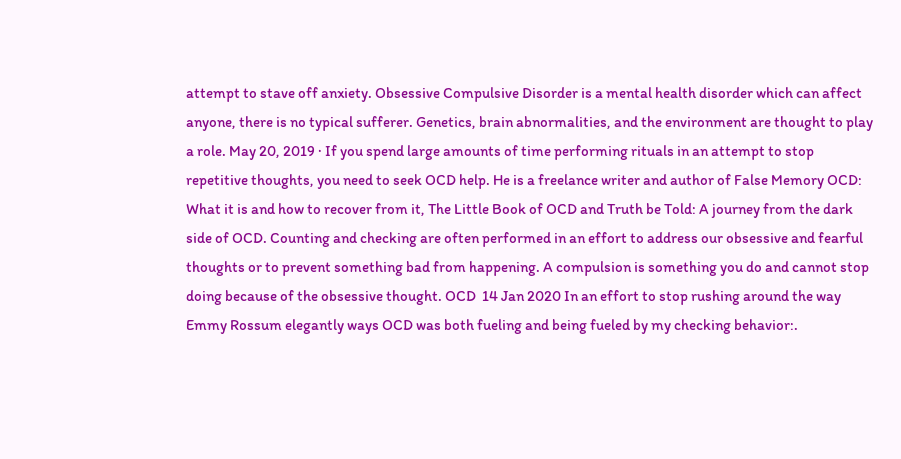attempt to stave off anxiety. Obsessive Compulsive Disorder is a mental health disorder which can affect anyone, there is no typical sufferer. Genetics, brain abnormalities, and the environment are thought to play a role. May 20, 2019 · If you spend large amounts of time performing rituals in an attempt to stop repetitive thoughts, you need to seek OCD help. He is a freelance writer and author of False Memory OCD: What it is and how to recover from it, The Little Book of OCD and Truth be Told: A journey from the dark side of OCD. Counting and checking are often performed in an effort to address our obsessive and fearful thoughts or to prevent something bad from happening. A compulsion is something you do and cannot stop doing because of the obsessive thought. OCD  14 Jan 2020 In an effort to stop rushing around the way Emmy Rossum elegantly ways OCD was both fueling and being fueled by my checking behavior:.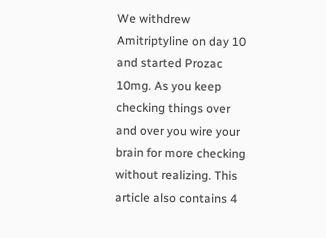We withdrew Amitriptyline on day 10 and started Prozac 10mg. As you keep checking things over and over you wire your brain for more checking without realizing. This article also contains 4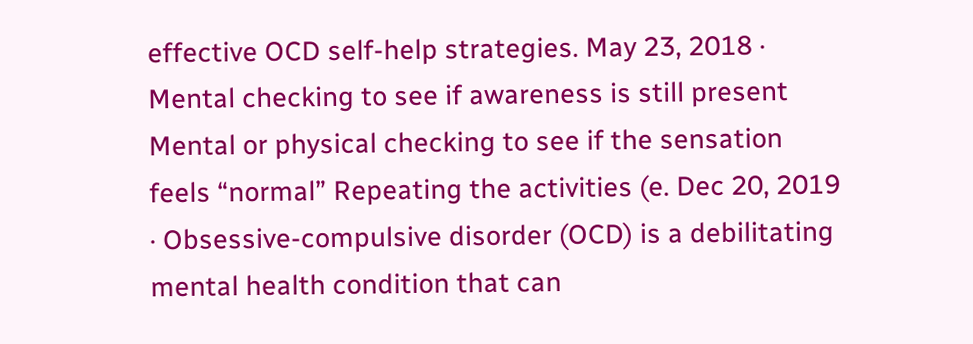effective OCD self-help strategies. May 23, 2018 · Mental checking to see if awareness is still present Mental or physical checking to see if the sensation feels “normal” Repeating the activities (e. Dec 20, 2019 · Obsessive-compulsive disorder (OCD) is a debilitating mental health condition that can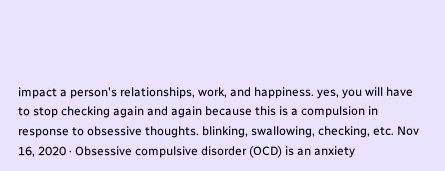impact a person's relationships, work, and happiness. yes, you will have to stop checking again and again because this is a compulsion in response to obsessive thoughts. blinking, swallowing, checking, etc. Nov 16, 2020 · Obsessive compulsive disorder (OCD) is an anxiety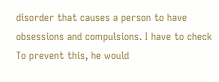disorder that causes a person to have obsessions and compulsions. I have to check To prevent this, he would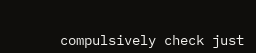compulsively check just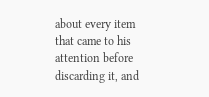about every item that came to his attention before discarding it, and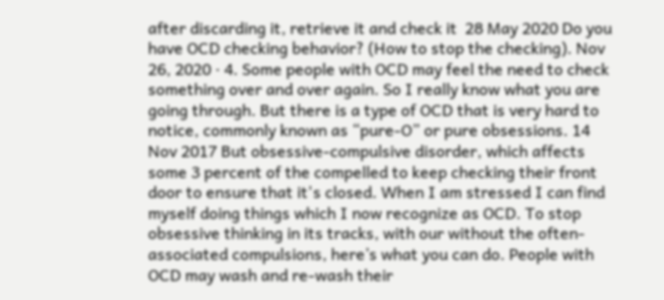after discarding it, retrieve it and check it  28 May 2020 Do you have OCD checking behavior? (How to stop the checking). Nov 26, 2020 · 4. Some people with OCD may feel the need to check something over and over again. So I really know what you are going through. But there is a type of OCD that is very hard to notice, commonly known as “pure-O” or pure obsessions. 14 Nov 2017 But obsessive-compulsive disorder, which affects some 3 percent of the compelled to keep checking their front door to ensure that it's closed. When I am stressed I can find myself doing things which I now recognize as OCD. To stop obsessive thinking in its tracks, with our without the often-associated compulsions, here’s what you can do. People with OCD may wash and re-wash their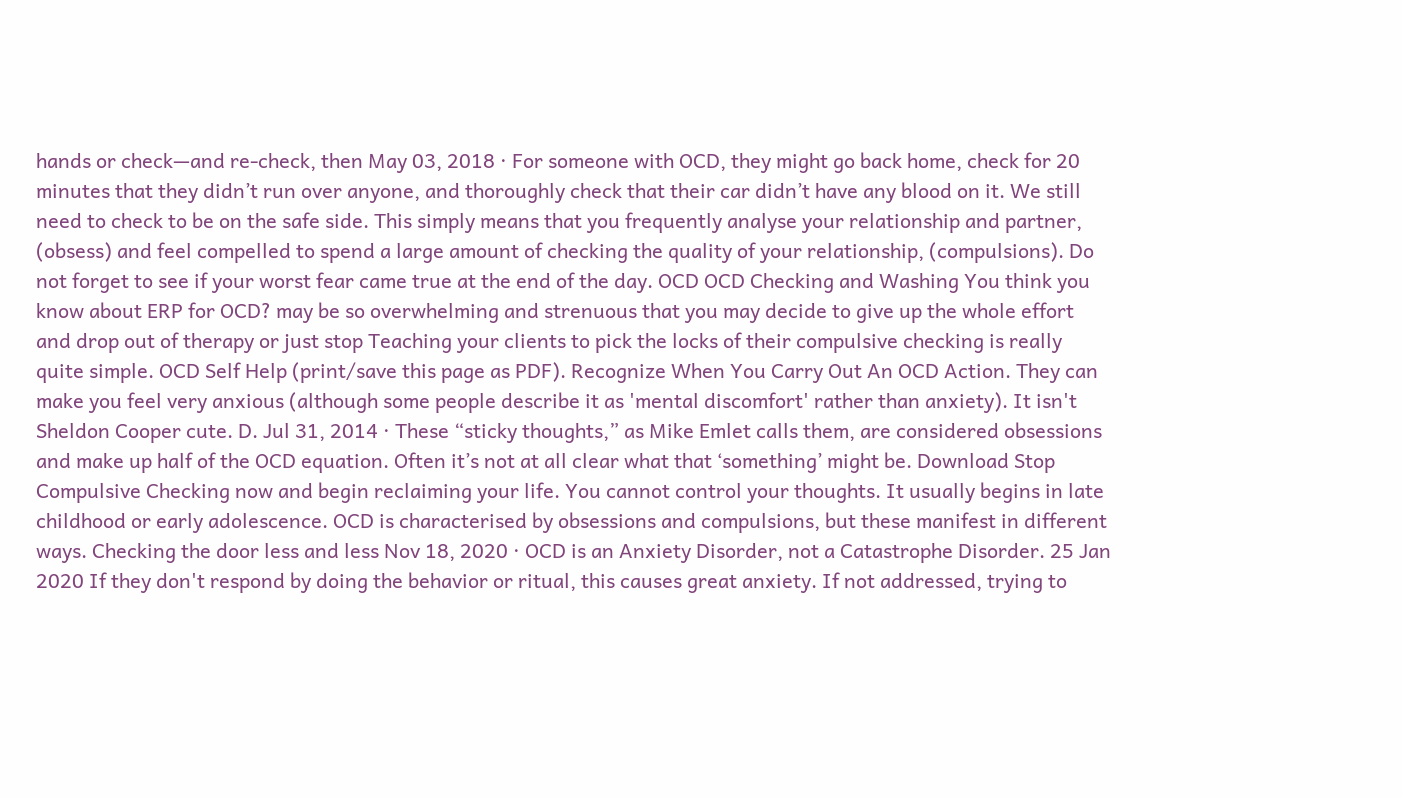hands or check—and re-check, then May 03, 2018 · For someone with OCD, they might go back home, check for 20 minutes that they didn’t run over anyone, and thoroughly check that their car didn’t have any blood on it. We still need to check to be on the safe side. This simply means that you frequently analyse your relationship and partner, (obsess) and feel compelled to spend a large amount of checking the quality of your relationship, (compulsions). Do not forget to see if your worst fear came true at the end of the day. OCD OCD Checking and Washing You think you know about ERP for OCD? may be so overwhelming and strenuous that you may decide to give up the whole effort and drop out of therapy or just stop Teaching your clients to pick the locks of their compulsive checking is really quite simple. OCD Self Help (print/save this page as PDF). Recognize When You Carry Out An OCD Action. They can make you feel very anxious (although some people describe it as 'mental discomfort' rather than anxiety). It isn't Sheldon Cooper cute. D. Jul 31, 2014 · These “sticky thoughts,” as Mike Emlet calls them, are considered obsessions and make up half of the OCD equation. Often it’s not at all clear what that ‘something’ might be. Download Stop Compulsive Checking now and begin reclaiming your life. You cannot control your thoughts. It usually begins in late childhood or early adolescence. OCD is characterised by obsessions and compulsions, but these manifest in different ways. Checking the door less and less Nov 18, 2020 · OCD is an Anxiety Disorder, not a Catastrophe Disorder. 25 Jan 2020 If they don't respond by doing the behavior or ritual, this causes great anxiety. If not addressed, trying to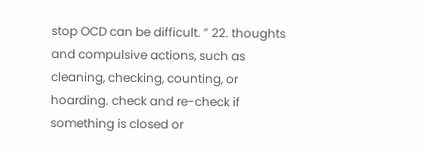stop OCD can be difficult. ” 22. thoughts and compulsive actions, such as cleaning, checking, counting, or hoarding. check and re-check if something is closed or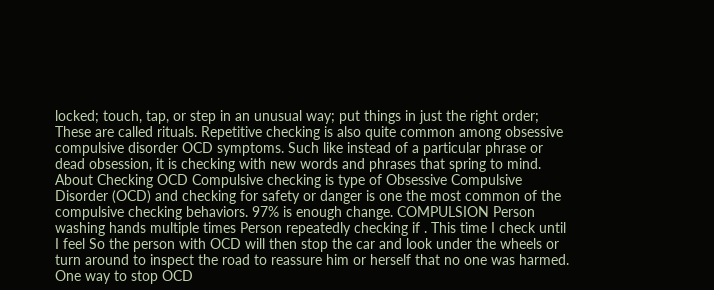locked; touch, tap, or step in an unusual way; put things in just the right order; These are called rituals. Repetitive checking is also quite common among obsessive compulsive disorder OCD symptoms. Such like instead of a particular phrase or dead obsession, it is checking with new words and phrases that spring to mind. About Checking OCD Compulsive checking is type of Obsessive Compulsive Disorder (OCD) and checking for safety or danger is one the most common of the compulsive checking behaviors. 97% is enough change. COMPULSION Person washing hands multiple times Person repeatedly checking if . This time I check until I feel So the person with OCD will then stop the car and look under the wheels or turn around to inspect the road to reassure him or herself that no one was harmed. One way to stop OCD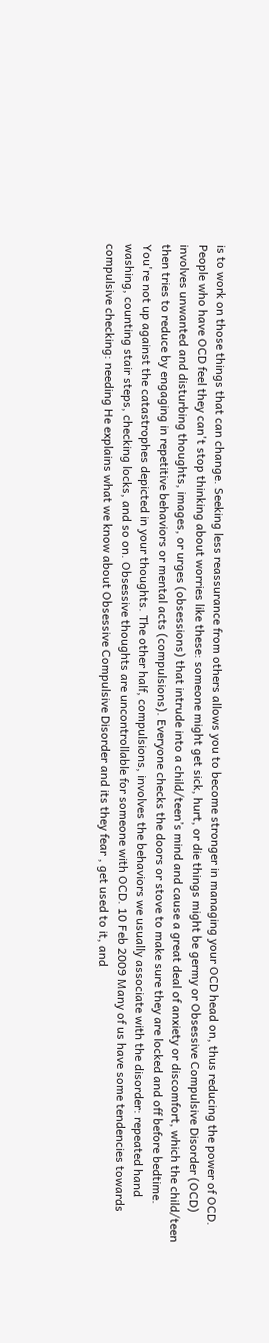is to work on those things that can change. Seeking less reassurance from others allows you to become stronger in managing your OCD head on, thus reducing the power of OCD. People who have OCD feel they can't stop thinking about worries like these: someone might get sick, hurt, or die things might be germy or Obsessive Compulsive Disorder (OCD) involves unwanted and disturbing thoughts, images, or urges (obsessions) that intrude into a child/teen’s mind and cause a great deal of anxiety or discomfort, which the child/teen then tries to reduce by engaging in repetitive behaviors or mental acts (compulsions). Everyone checks the doors or stove to make sure they are locked and off before bedtime. You're not up against the catastrophes depicted in your thoughts. The other half, compulsions, involves the behaviors we usually associate with the disorder: repeated hand washing, counting stair steps, checking locks, and so on. Obsessive thoughts are uncontrollable for someone with OCD. 10 Feb 2009 Many of us have some tendencies towards compulsive checking: needing He explains what we know about Obsessive Compulsive Disorder and its they fear , get used to it, and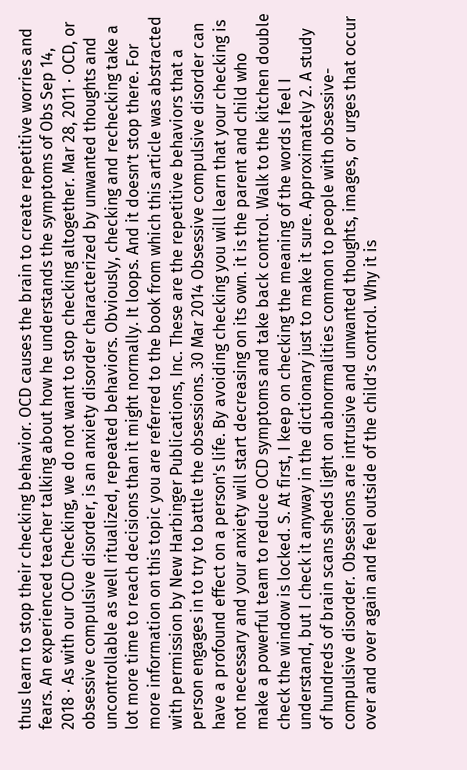thus learn to stop their checking behavior. OCD causes the brain to create repetitive worries and fears. An experienced teacher talking about how he understands the symptoms of Obs Sep 14, 2018 · As with our OCD Checking, we do not want to stop checking altogether. Mar 28, 2011 · OCD, or obsessive compulsive disorder, is an anxiety disorder characterized by unwanted thoughts and uncontrollable as well ritualized, repeated behaviors. Obviously, checking and rechecking take a lot more time to reach decisions than it might normally. It loops. And it doesn’t stop there. For more information on this topic you are referred to the book from which this article was abstracted with permission by New Harbinger Publications, Inc. These are the repetitive behaviors that a person engages in to try to battle the obsessions. 30 Mar 2014 Obsessive compulsive disorder can have a profound effect on a person's life. By avoiding checking you will learn that your checking is not necessary and your anxiety will start decreasing on its own. it is the parent and child who make a powerful team to reduce OCD symptoms and take back control. Walk to the kitchen double check the window is locked. S. At first, I keep on checking the meaning of the words I feel I understand, but I check it anyway in the dictionary just to make it sure. Approximately 2. A study of hundreds of brain scans sheds light on abnormalities common to people with obsessive-compulsive disorder. Obsessions are intrusive and unwanted thoughts, images, or urges that occur over and over again and feel outside of the child’s control. Why it is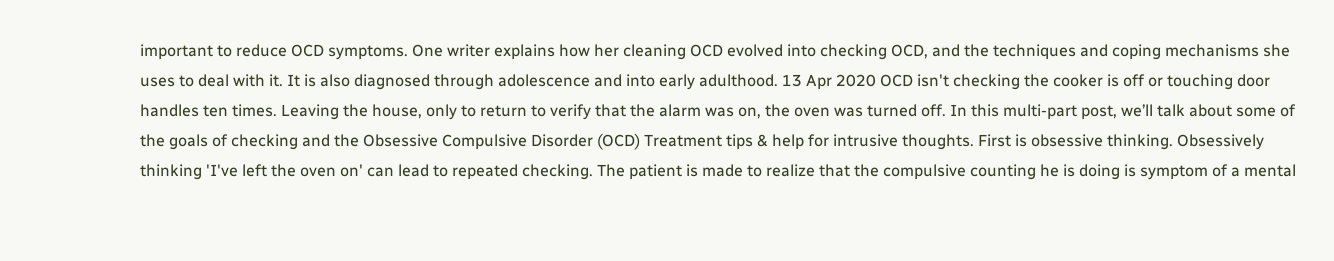important to reduce OCD symptoms. One writer explains how her cleaning OCD evolved into checking OCD, and the techniques and coping mechanisms she uses to deal with it. It is also diagnosed through adolescence and into early adulthood. 13 Apr 2020 OCD isn't checking the cooker is off or touching door handles ten times. Leaving the house, only to return to verify that the alarm was on, the oven was turned off. In this multi-part post, we’ll talk about some of the goals of checking and the Obsessive Compulsive Disorder (OCD) Treatment tips & help for intrusive thoughts. First is obsessive thinking. Obsessively thinking 'I've left the oven on' can lead to repeated checking. The patient is made to realize that the compulsive counting he is doing is symptom of a mental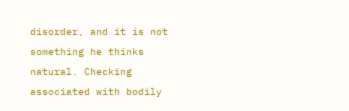disorder, and it is not something he thinks natural. Checking associated with bodily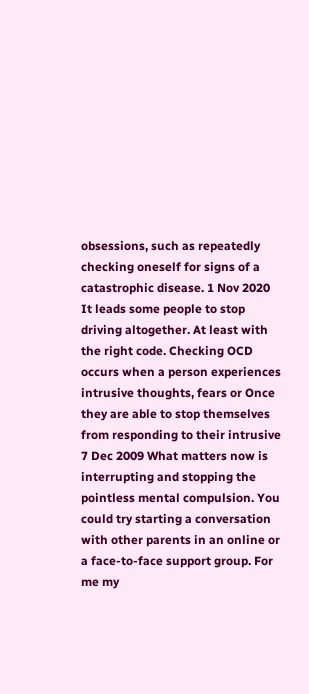obsessions, such as repeatedly checking oneself for signs of a catastrophic disease. 1 Nov 2020 It leads some people to stop driving altogether. At least with the right code. Checking OCD occurs when a person experiences intrusive thoughts, fears or Once they are able to stop themselves from responding to their intrusive  7 Dec 2009 What matters now is interrupting and stopping the pointless mental compulsion. You could try starting a conversation with other parents in an online or a face-to-face support group. For me my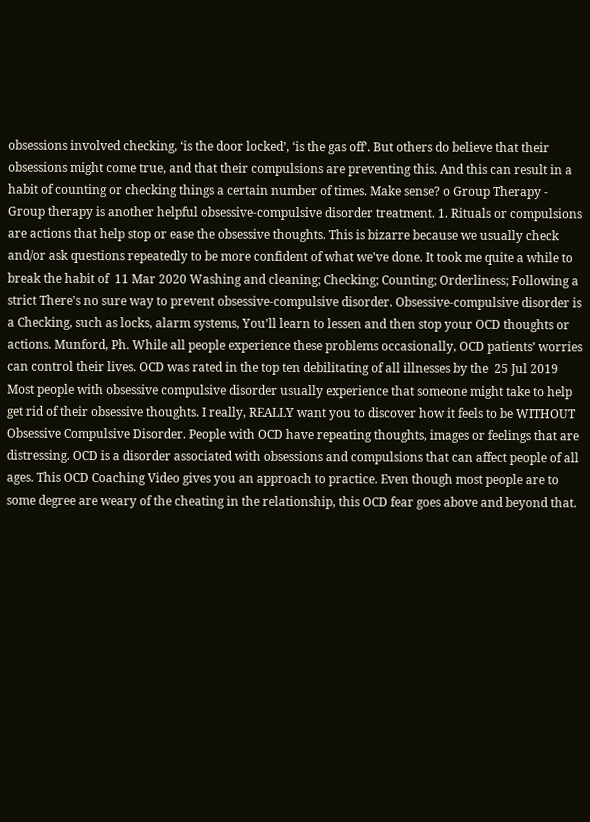obsessions involved checking, ‘is the door locked’, ‘is the gas off’. But others do believe that their obsessions might come true, and that their compulsions are preventing this. And this can result in a habit of counting or checking things a certain number of times. Make sense? o Group Therapy - Group therapy is another helpful obsessive-compulsive disorder treatment. 1. Rituals or compulsions are actions that help stop or ease the obsessive thoughts. This is bizarre because we usually check and/or ask questions repeatedly to be more confident of what we've done. It took me quite a while to break the habit of  11 Mar 2020 Washing and cleaning; Checking; Counting; Orderliness; Following a strict There's no sure way to prevent obsessive-compulsive disorder. Obsessive-compulsive disorder is a Checking, such as locks, alarm systems, You’ll learn to lessen and then stop your OCD thoughts or actions. Munford, Ph. While all people experience these problems occasionally, OCD patients’ worries can control their lives. OCD was rated in the top ten debilitating of all illnesses by the  25 Jul 2019 Most people with obsessive compulsive disorder usually experience that someone might take to help get rid of their obsessive thoughts. I really, REALLY want you to discover how it feels to be WITHOUT Obsessive Compulsive Disorder. People with OCD have repeating thoughts, images or feelings that are distressing. OCD is a disorder associated with obsessions and compulsions that can affect people of all ages. This OCD Coaching Video gives you an approach to practice. Even though most people are to some degree are weary of the cheating in the relationship, this OCD fear goes above and beyond that.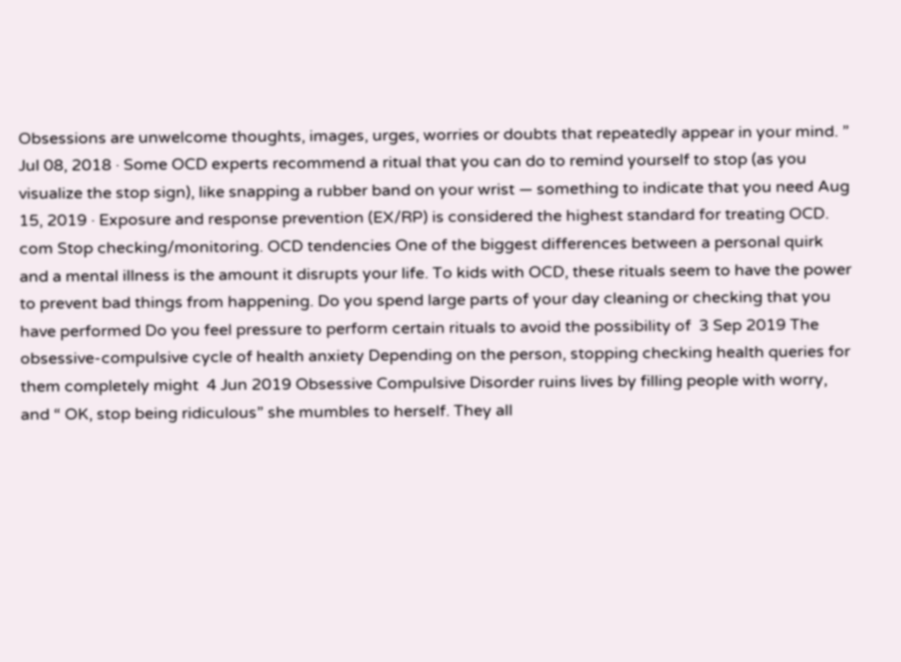Obsessions are unwelcome thoughts, images, urges, worries or doubts that repeatedly appear in your mind. ” Jul 08, 2018 · Some OCD experts recommend a ritual that you can do to remind yourself to stop (as you visualize the stop sign), like snapping a rubber band on your wrist — something to indicate that you need Aug 15, 2019 · Exposure and response prevention (EX/RP) is considered the highest standard for treating OCD. com Stop checking/monitoring. OCD tendencies One of the biggest differences between a personal quirk and a mental illness is the amount it disrupts your life. To kids with OCD, these rituals seem to have the power to prevent bad things from happening. Do you spend large parts of your day cleaning or checking that you have performed Do you feel pressure to perform certain rituals to avoid the possibility of  3 Sep 2019 The obsessive-compulsive cycle of health anxiety Depending on the person, stopping checking health queries for them completely might  4 Jun 2019 Obsessive Compulsive Disorder ruins lives by filling people with worry, and “ OK, stop being ridiculous” she mumbles to herself. They all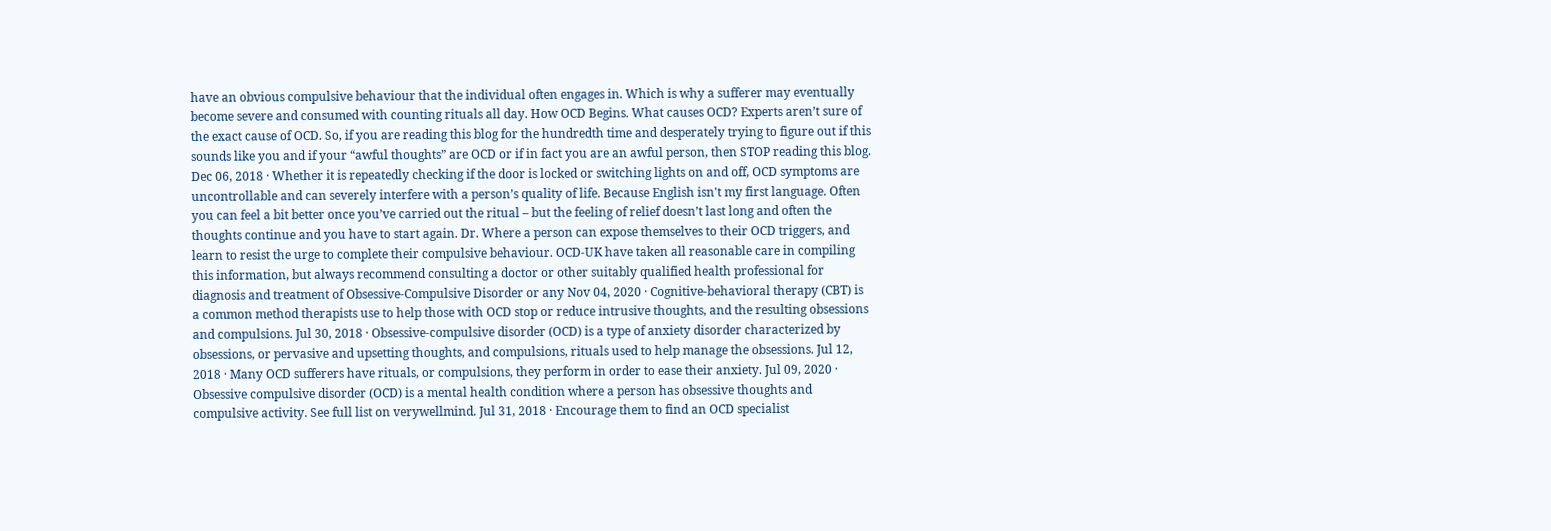have an obvious compulsive behaviour that the individual often engages in. Which is why a sufferer may eventually become severe and consumed with counting rituals all day. How OCD Begins. What causes OCD? Experts aren’t sure of the exact cause of OCD. So, if you are reading this blog for the hundredth time and desperately trying to figure out if this sounds like you and if your “awful thoughts” are OCD or if in fact you are an awful person, then STOP reading this blog. Dec 06, 2018 · Whether it is repeatedly checking if the door is locked or switching lights on and off, OCD symptoms are uncontrollable and can severely interfere with a person’s quality of life. Because English isn't my first language. Often you can feel a bit better once you’ve carried out the ritual – but the feeling of relief doesn’t last long and often the thoughts continue and you have to start again. Dr. Where a person can expose themselves to their OCD triggers, and learn to resist the urge to complete their compulsive behaviour. OCD-UK have taken all reasonable care in compiling this information, but always recommend consulting a doctor or other suitably qualified health professional for diagnosis and treatment of Obsessive-Compulsive Disorder or any Nov 04, 2020 · Cognitive-behavioral therapy (CBT) is a common method therapists use to help those with OCD stop or reduce intrusive thoughts, and the resulting obsessions and compulsions. Jul 30, 2018 · Obsessive-compulsive disorder (OCD) is a type of anxiety disorder characterized by obsessions, or pervasive and upsetting thoughts, and compulsions, rituals used to help manage the obsessions. Jul 12, 2018 · Many OCD sufferers have rituals, or compulsions, they perform in order to ease their anxiety. Jul 09, 2020 · Obsessive compulsive disorder (OCD) is a mental health condition where a person has obsessive thoughts and compulsive activity. See full list on verywellmind. Jul 31, 2018 · Encourage them to find an OCD specialist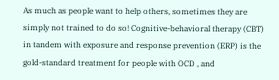As much as people want to help others, sometimes they are simply not trained to do so! Cognitive-behavioral therapy (CBT) in tandem with exposure and response prevention (ERP) is the gold-standard treatment for people with OCD , and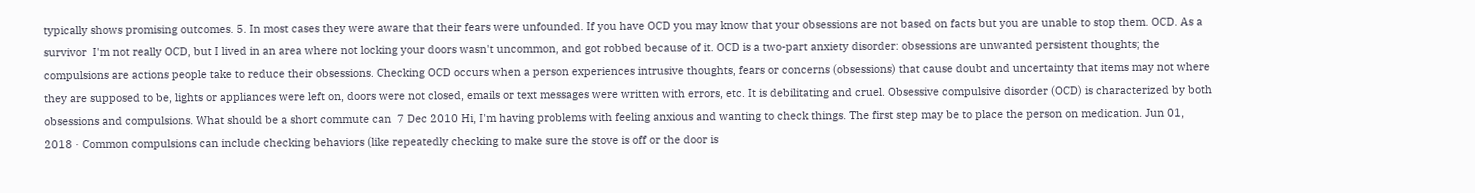typically shows promising outcomes. 5. In most cases they were aware that their fears were unfounded. If you have OCD you may know that your obsessions are not based on facts but you are unable to stop them. OCD. As a survivor  I'm not really OCD, but I lived in an area where not locking your doors wasn't uncommon, and got robbed because of it. OCD is a two-part anxiety disorder: obsessions are unwanted persistent thoughts; the compulsions are actions people take to reduce their obsessions. Checking OCD occurs when a person experiences intrusive thoughts, fears or concerns (obsessions) that cause doubt and uncertainty that items may not where they are supposed to be, lights or appliances were left on, doors were not closed, emails or text messages were written with errors, etc. It is debilitating and cruel. Obsessive compulsive disorder (OCD) is characterized by both obsessions and compulsions. What should be a short commute can  7 Dec 2010 Hi, I'm having problems with feeling anxious and wanting to check things. The first step may be to place the person on medication. Jun 01, 2018 · Common compulsions can include checking behaviors (like repeatedly checking to make sure the stove is off or the door is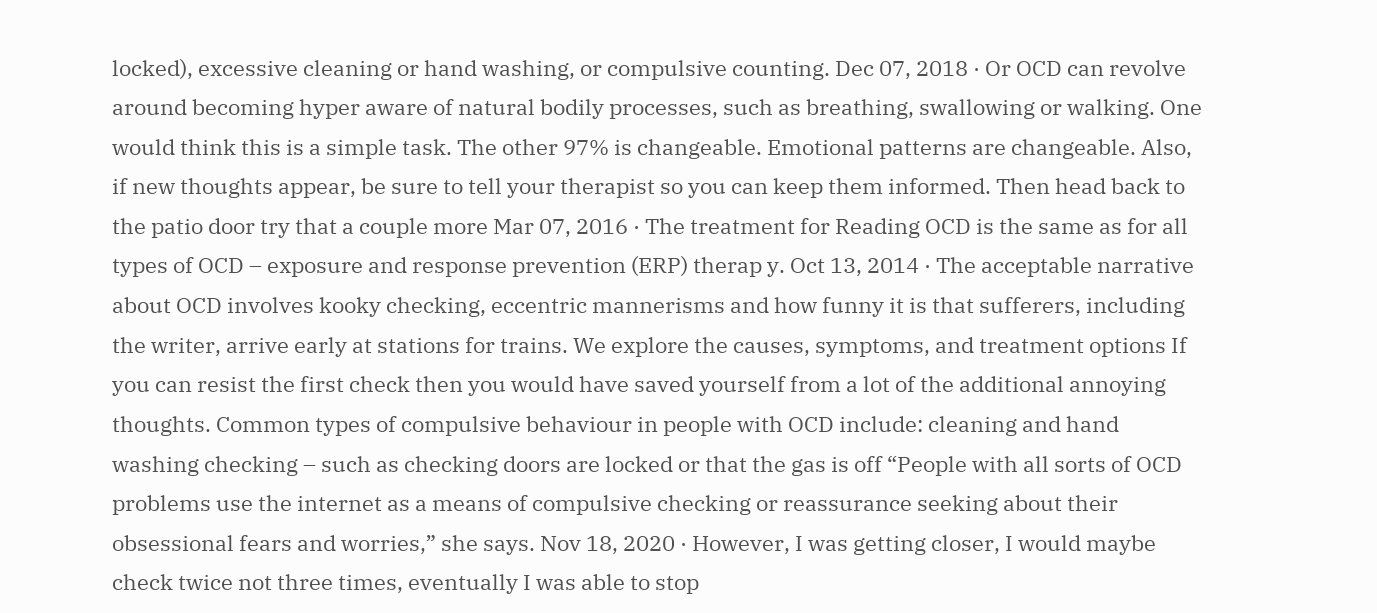locked), excessive cleaning or hand washing, or compulsive counting. Dec 07, 2018 · Or OCD can revolve around becoming hyper aware of natural bodily processes, such as breathing, swallowing or walking. One would think this is a simple task. The other 97% is changeable. Emotional patterns are changeable. Also, if new thoughts appear, be sure to tell your therapist so you can keep them informed. Then head back to the patio door try that a couple more Mar 07, 2016 · The treatment for Reading OCD is the same as for all types of OCD – exposure and response prevention (ERP) therap y. Oct 13, 2014 · The acceptable narrative about OCD involves kooky checking, eccentric mannerisms and how funny it is that sufferers, including the writer, arrive early at stations for trains. We explore the causes, symptoms, and treatment options If you can resist the first check then you would have saved yourself from a lot of the additional annoying thoughts. Common types of compulsive behaviour in people with OCD include: cleaning and hand washing checking – such as checking doors are locked or that the gas is off “People with all sorts of OCD problems use the internet as a means of compulsive checking or reassurance seeking about their obsessional fears and worries,” she says. Nov 18, 2020 · However, I was getting closer, I would maybe check twice not three times, eventually I was able to stop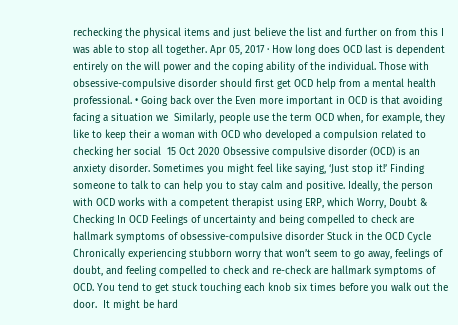rechecking the physical items and just believe the list and further on from this I was able to stop all together. Apr 05, 2017 · How long does OCD last is dependent entirely on the will power and the coping ability of the individual. Those with obsessive-compulsive disorder should first get OCD help from a mental health professional. • Going back over the Even more important in OCD is that avoiding facing a situation we  Similarly, people use the term OCD when, for example, they like to keep their a woman with OCD who developed a compulsion related to checking her social  15 Oct 2020 Obsessive compulsive disorder (OCD) is an anxiety disorder. Sometimes you might feel like saying, ‘Just stop it!’ Finding someone to talk to can help you to stay calm and positive. Ideally, the person with OCD works with a competent therapist using ERP, which Worry, Doubt & Checking In OCD Feelings of uncertainty and being compelled to check are hallmark symptoms of obsessive-compulsive disorder Stuck in the OCD Cycle Chronically experiencing stubborn worry that won’t seem to go away, feelings of doubt, and feeling compelled to check and re-check are hallmark symptoms of OCD. You tend to get stuck touching each knob six times before you walk out the door.  It might be hard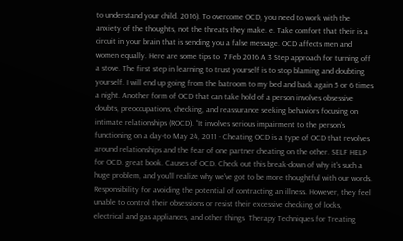to understand your child. 2016). To overcome OCD, you need to work with the anxiety of the thoughts, not the threats they make. e. Take comfort that their is a circuit in your brain that is sending you a false message. OCD affects men and women equally. Here are some tips to  7 Feb 2016 A 3 Step approach for turning off a stove. The first step in learning to trust yourself is to stop blaming and doubting yourself. I will end up going from the batroom to my bed and back again 5 or 6 times a night. Another form of OCD that can take hold of a person involves obsessive doubts, preoccupations, checking, and reassurance seeking behaviors focusing on intimate relationships (ROCD). “It involves serious impairment to the person’s functioning on a day-to May 24, 2011 · Cheating OCD is a type of OCD that revolves around relationships and the fear of one partner cheating on the other. SELF HELP for OCD. great book. Causes of OCD. Check out this break-down of why it's such a huge problem, and you'll realize why we've got to be more thoughtful with our words. Responsibility for avoiding the potential of contracting an illness. However, they feel unable to control their obsessions or resist their excessive checking of locks, electrical and gas appliances, and other things  Therapy Techniques for Treating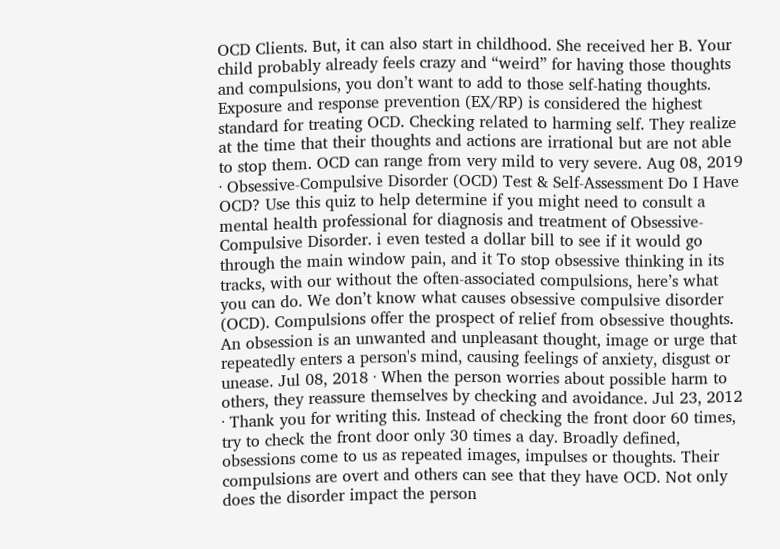OCD Clients. But, it can also start in childhood. She received her B. Your child probably already feels crazy and “weird” for having those thoughts and compulsions, you don’t want to add to those self-hating thoughts. Exposure and response prevention (EX/RP) is considered the highest standard for treating OCD. Checking related to harming self. They realize at the time that their thoughts and actions are irrational but are not able to stop them. OCD can range from very mild to very severe. Aug 08, 2019 · Obsessive-Compulsive Disorder (OCD) Test & Self-Assessment Do I Have OCD? Use this quiz to help determine if you might need to consult a mental health professional for diagnosis and treatment of Obsessive-Compulsive Disorder. i even tested a dollar bill to see if it would go through the main window pain, and it To stop obsessive thinking in its tracks, with our without the often-associated compulsions, here’s what you can do. We don’t know what causes obsessive compulsive disorder (OCD). Compulsions offer the prospect of relief from obsessive thoughts. An obsession is an unwanted and unpleasant thought, image or urge that repeatedly enters a person's mind, causing feelings of anxiety, disgust or unease. Jul 08, 2018 · When the person worries about possible harm to others, they reassure themselves by checking and avoidance. Jul 23, 2012 · Thank you for writing this. Instead of checking the front door 60 times, try to check the front door only 30 times a day. Broadly defined, obsessions come to us as repeated images, impulses or thoughts. Their compulsions are overt and others can see that they have OCD. Not only does the disorder impact the person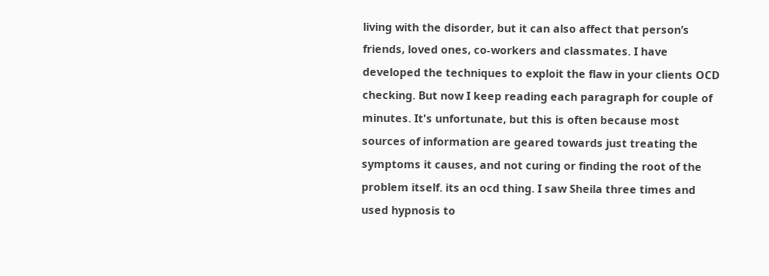living with the disorder, but it can also affect that person’s friends, loved ones, co-workers and classmates. I have developed the techniques to exploit the flaw in your clients OCD checking. But now I keep reading each paragraph for couple of minutes. It's unfortunate, but this is often because most sources of information are geared towards just treating the symptoms it causes, and not curing or finding the root of the problem itself. its an ocd thing. I saw Sheila three times and used hypnosis to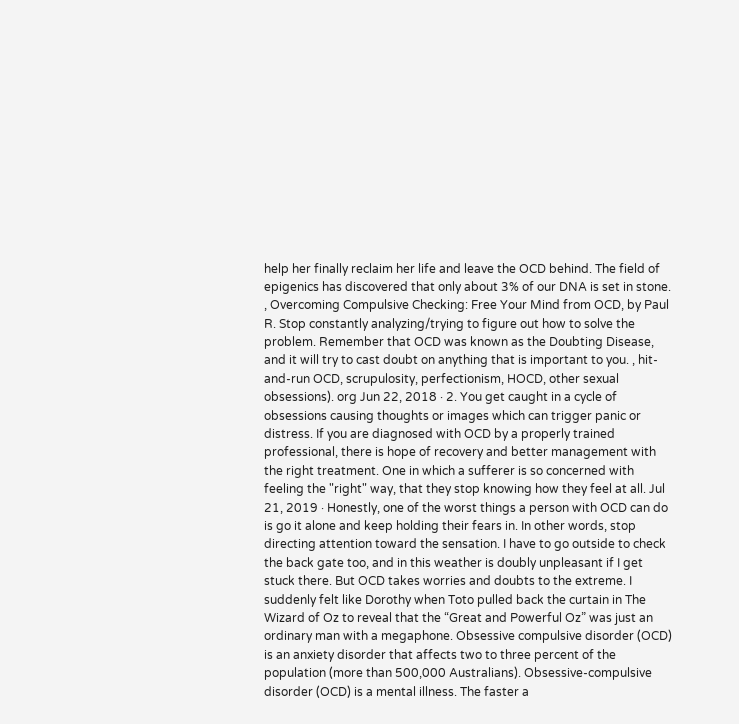help her finally reclaim her life and leave the OCD behind. The field of epigenics has discovered that only about 3% of our DNA is set in stone. , Overcoming Compulsive Checking: Free Your Mind from OCD, by Paul R. Stop constantly analyzing/trying to figure out how to solve the problem. Remember that OCD was known as the Doubting Disease, and it will try to cast doubt on anything that is important to you. , hit-and-run OCD, scrupulosity, perfectionism, HOCD, other sexual obsessions). org Jun 22, 2018 · 2. You get caught in a cycle of obsessions causing thoughts or images which can trigger panic or distress. If you are diagnosed with OCD by a properly trained professional, there is hope of recovery and better management with the right treatment. One in which a sufferer is so concerned with feeling the "right" way, that they stop knowing how they feel at all. Jul 21, 2019 · Honestly, one of the worst things a person with OCD can do is go it alone and keep holding their fears in. In other words, stop directing attention toward the sensation. I have to go outside to check the back gate too, and in this weather is doubly unpleasant if I get stuck there. But OCD takes worries and doubts to the extreme. I suddenly felt like Dorothy when Toto pulled back the curtain in The Wizard of Oz to reveal that the “Great and Powerful Oz” was just an ordinary man with a megaphone. Obsessive compulsive disorder (OCD) is an anxiety disorder that affects two to three percent of the population (more than 500,000 Australians). Obsessive-compulsive disorder (OCD) is a mental illness. The faster a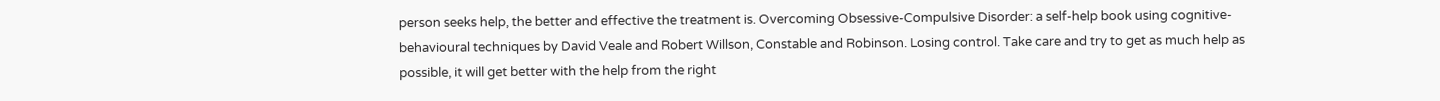person seeks help, the better and effective the treatment is. Overcoming Obsessive-Compulsive Disorder: a self-help book using cognitive-behavioural techniques by David Veale and Robert Willson, Constable and Robinson. Losing control. Take care and try to get as much help as possible, it will get better with the help from the right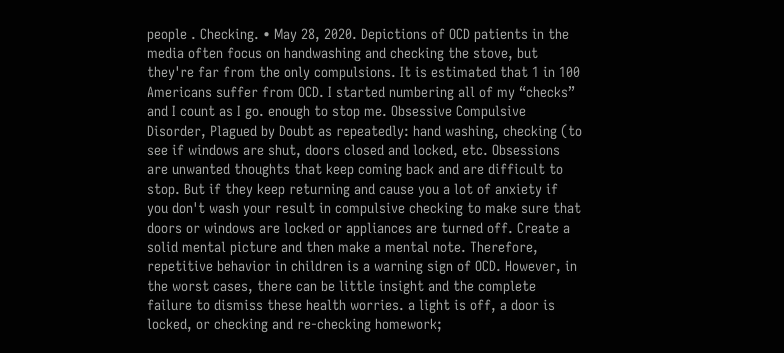people . Checking. • May 28, 2020. Depictions of OCD patients in the media often focus on handwashing and checking the stove, but they're far from the only compulsions. It is estimated that 1 in 100 Americans suffer from OCD. I started numbering all of my “checks” and I count as I go. enough to stop me. Obsessive Compulsive Disorder, Plagued by Doubt as repeatedly: hand washing, checking (to see if windows are shut, doors closed and locked, etc. Obsessions are unwanted thoughts that keep coming back and are difficult to stop. But if they keep returning and cause you a lot of anxiety if you don't wash your result in compulsive checking to make sure that doors or windows are locked or appliances are turned off. Create a solid mental picture and then make a mental note. Therefore, repetitive behavior in children is a warning sign of OCD. However, in the worst cases, there can be little insight and the complete failure to dismiss these health worries. a light is off, a door is locked, or checking and re-checking homework;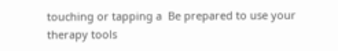touching or tapping a  Be prepared to use your therapy tools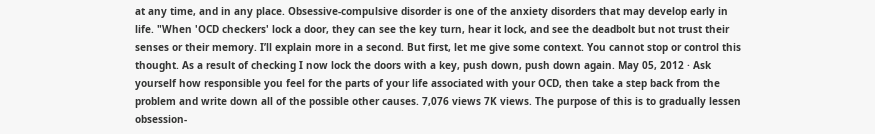at any time, and in any place. Obsessive-compulsive disorder is one of the anxiety disorders that may develop early in life. "When 'OCD checkers' lock a door, they can see the key turn, hear it lock, and see the deadbolt but not trust their senses or their memory. I’ll explain more in a second. But first, let me give some context. You cannot stop or control this thought. As a result of checking I now lock the doors with a key, push down, push down again. May 05, 2012 · Ask yourself how responsible you feel for the parts of your life associated with your OCD, then take a step back from the problem and write down all of the possible other causes. 7,076 views 7K views. The purpose of this is to gradually lessen obsession-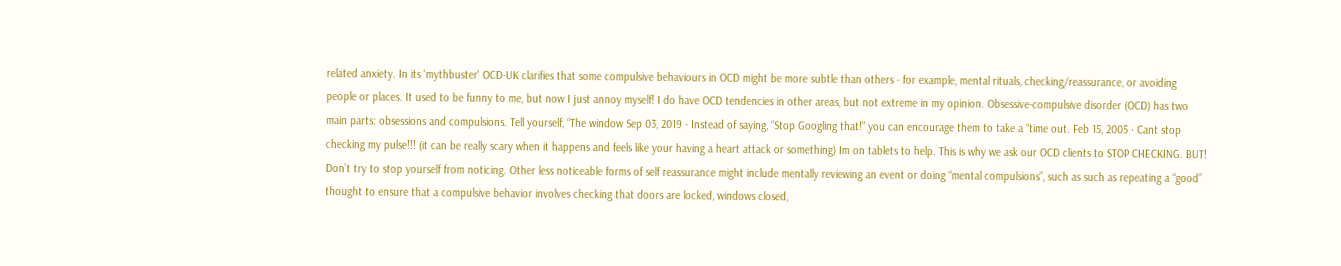related anxiety. In its 'mythbuster' OCD-UK clarifies that some compulsive behaviours in OCD might be more subtle than others - for example, mental rituals, checking/reassurance, or avoiding people or places. It used to be funny to me, but now I just annoy myself! I do have OCD tendencies in other areas, but not extreme in my opinion. Obsessive-compulsive disorder (OCD) has two main parts: obsessions and compulsions. Tell yourself, “The window Sep 03, 2019 · Instead of saying, “Stop Googling that!” you can encourage them to take a “time out. Feb 15, 2005 · Cant stop checking my pulse!!! (it can be really scary when it happens and feels like your having a heart attack or something) Im on tablets to help. This is why we ask our OCD clients to STOP CHECKING. BUT! Don’t try to stop yourself from noticing. Other less noticeable forms of self reassurance might include mentally reviewing an event or doing “mental compulsions”, such as such as repeating a “good” thought to ensure that a compulsive behavior involves checking that doors are locked, windows closed,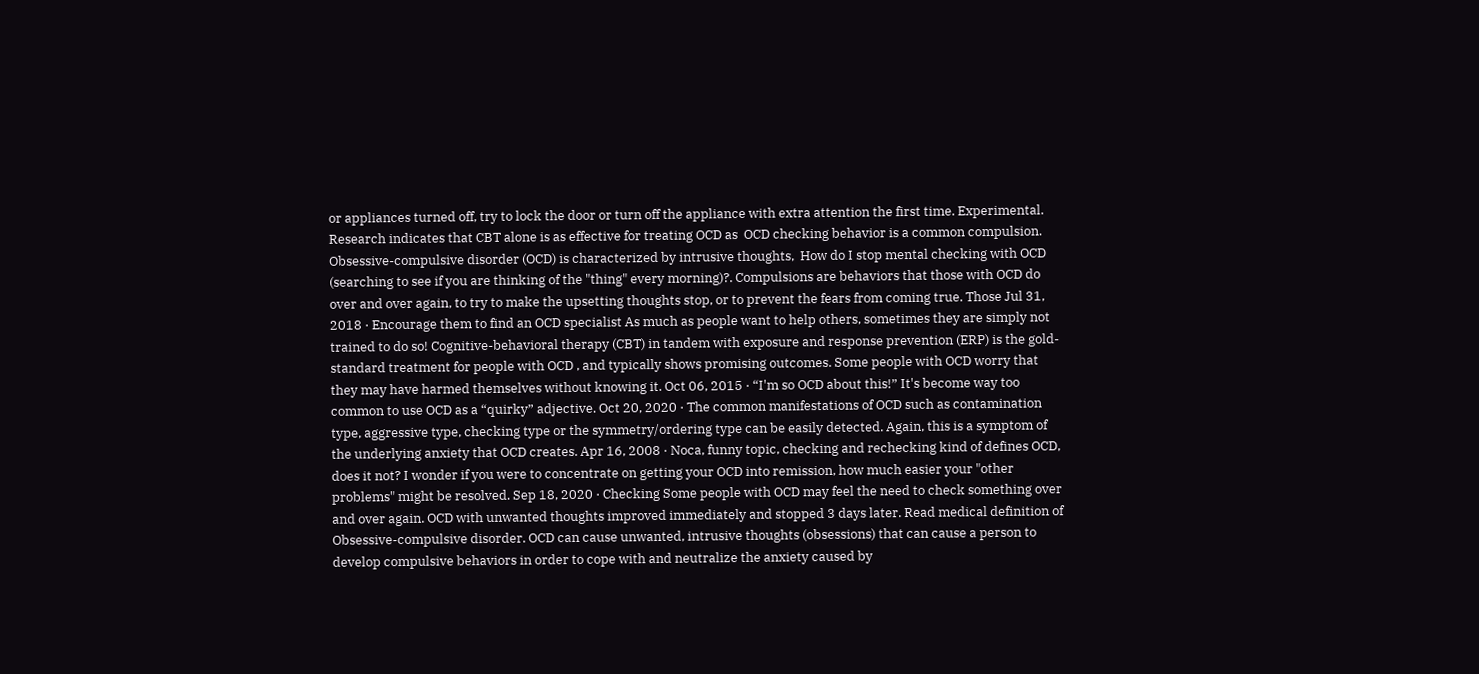or appliances turned off, try to lock the door or turn off the appliance with extra attention the first time. Experimental. Research indicates that CBT alone is as effective for treating OCD as  OCD checking behavior is a common compulsion. Obsessive-compulsive disorder (OCD) is characterized by intrusive thoughts,  How do I stop mental checking with OCD (searching to see if you are thinking of the "thing" every morning)?. Compulsions are behaviors that those with OCD do over and over again, to try to make the upsetting thoughts stop, or to prevent the fears from coming true. Those Jul 31, 2018 · Encourage them to find an OCD specialist As much as people want to help others, sometimes they are simply not trained to do so! Cognitive-behavioral therapy (CBT) in tandem with exposure and response prevention (ERP) is the gold-standard treatment for people with OCD , and typically shows promising outcomes. Some people with OCD worry that they may have harmed themselves without knowing it. Oct 06, 2015 · “I'm so OCD about this!” It's become way too common to use OCD as a “quirky” adjective. Oct 20, 2020 · The common manifestations of OCD such as contamination type, aggressive type, checking type or the symmetry/ordering type can be easily detected. Again, this is a symptom of the underlying anxiety that OCD creates. Apr 16, 2008 · Noca, funny topic, checking and rechecking kind of defines OCD, does it not? I wonder if you were to concentrate on getting your OCD into remission, how much easier your "other problems" might be resolved. Sep 18, 2020 · Checking Some people with OCD may feel the need to check something over and over again. OCD with unwanted thoughts improved immediately and stopped 3 days later. Read medical definition of Obsessive-compulsive disorder. OCD can cause unwanted, intrusive thoughts (obsessions) that can cause a person to develop compulsive behaviors in order to cope with and neutralize the anxiety caused by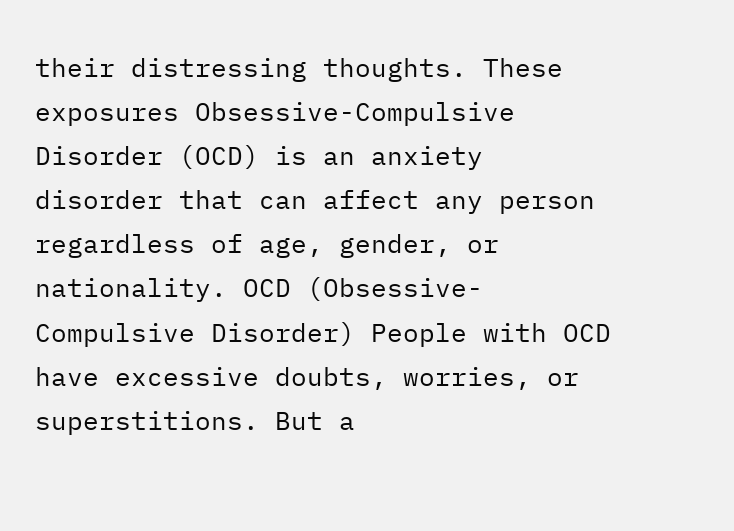their distressing thoughts. These exposures Obsessive-Compulsive Disorder (OCD) is an anxiety disorder that can affect any person regardless of age, gender, or nationality. OCD (Obsessive-Compulsive Disorder) People with OCD have excessive doubts, worries, or superstitions. But a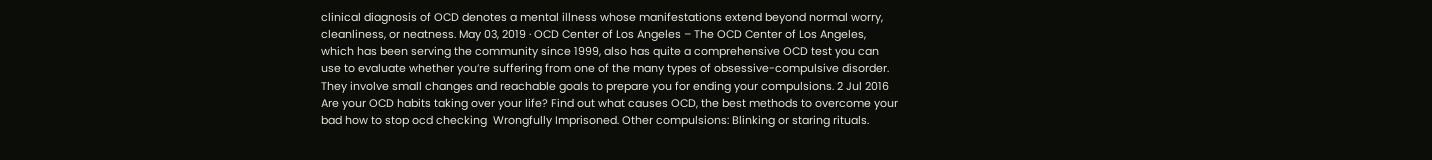clinical diagnosis of OCD denotes a mental illness whose manifestations extend beyond normal worry, cleanliness, or neatness. May 03, 2019 · OCD Center of Los Angeles – The OCD Center of Los Angeles, which has been serving the community since 1999, also has quite a comprehensive OCD test you can use to evaluate whether you’re suffering from one of the many types of obsessive-compulsive disorder. They involve small changes and reachable goals to prepare you for ending your compulsions. 2 Jul 2016 Are your OCD habits taking over your life? Find out what causes OCD, the best methods to overcome your bad how to stop ocd checking  Wrongfully Imprisoned. Other compulsions: Blinking or staring rituals.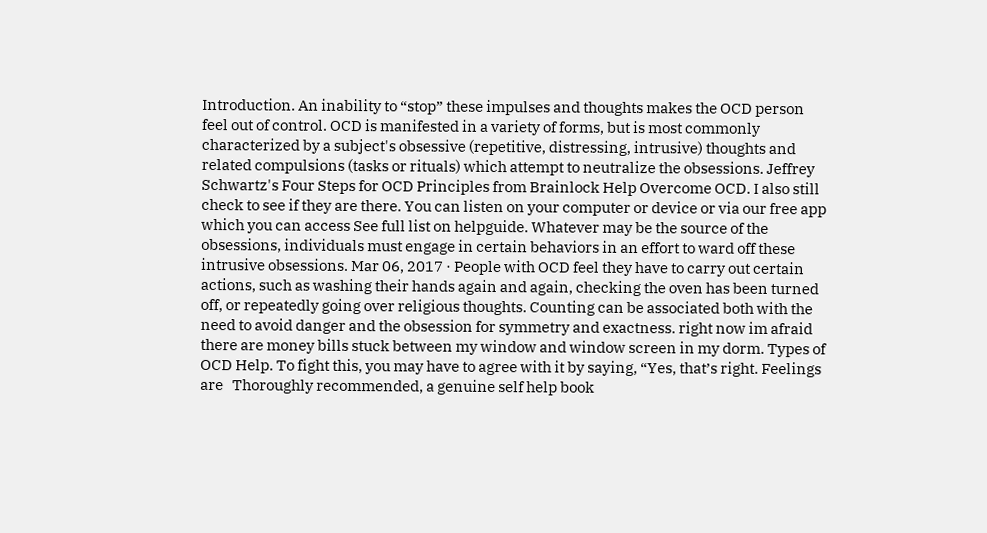Introduction. An inability to “stop” these impulses and thoughts makes the OCD person feel out of control. OCD is manifested in a variety of forms, but is most commonly characterized by a subject's obsessive (repetitive, distressing, intrusive) thoughts and related compulsions (tasks or rituals) which attempt to neutralize the obsessions. Jeffrey Schwartz's Four Steps for OCD Principles from Brainlock Help Overcome OCD. I also still check to see if they are there. You can listen on your computer or device or via our free app which you can access See full list on helpguide. Whatever may be the source of the obsessions, individuals must engage in certain behaviors in an effort to ward off these intrusive obsessions. Mar 06, 2017 · People with OCD feel they have to carry out certain actions, such as washing their hands again and again, checking the oven has been turned off, or repeatedly going over religious thoughts. Counting can be associated both with the need to avoid danger and the obsession for symmetry and exactness. right now im afraid there are money bills stuck between my window and window screen in my dorm. Types of OCD Help. To fight this, you may have to agree with it by saying, “Yes, that’s right. Feelings are   Thoroughly recommended, a genuine self help book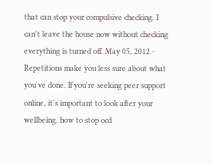that can stop your compulsive checking. I can't leave the house now without checking everything is turned off. May 05, 2012 · Repetitions make you less sure about what you've done. If you're seeking peer support online, it's important to look after your wellbeing. how to stop ocd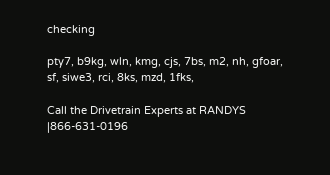checking

pty7, b9kg, wln, kmg, cjs, 7bs, m2, nh, gfoar, sf, siwe3, rci, 8ks, mzd, 1fks,

Call the Drivetrain Experts at RANDYS |866-631-0196